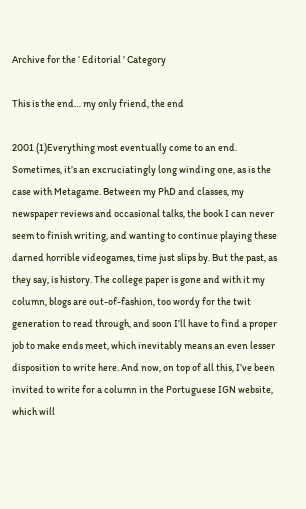Archive for the ‘ Editorial ’ Category

This is the end… my only friend, the end

2001 (1)Everything most eventually come to an end. Sometimes, it’s an excruciatingly long winding one, as is the case with Metagame. Between my PhD and classes, my newspaper reviews and occasional talks, the book I can never seem to finish writing, and wanting to continue playing these darned horrible videogames, time just slips by. But the past, as they say, is history. The college paper is gone and with it my column, blogs are out-of-fashion, too wordy for the twit generation to read through, and soon I’ll have to find a proper job to make ends meet, which inevitably means an even lesser disposition to write here. And now, on top of all this, I’ve been invited to write for a column in the Portuguese IGN website, which will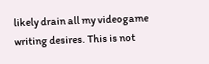likely drain all my videogame writing desires. This is not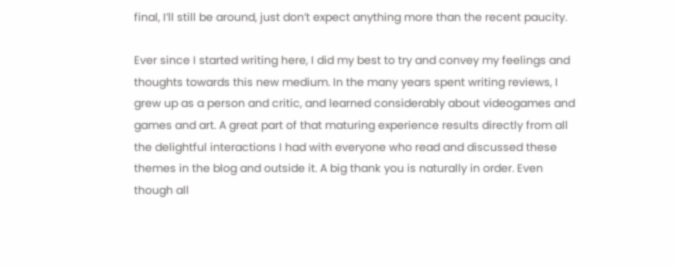final, I’ll still be around, just don’t expect anything more than the recent paucity.

Ever since I started writing here, I did my best to try and convey my feelings and thoughts towards this new medium. In the many years spent writing reviews, I grew up as a person and critic, and learned considerably about videogames and games and art. A great part of that maturing experience results directly from all the delightful interactions I had with everyone who read and discussed these themes in the blog and outside it. A big thank you is naturally in order. Even though all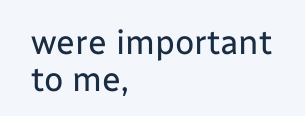were important to me,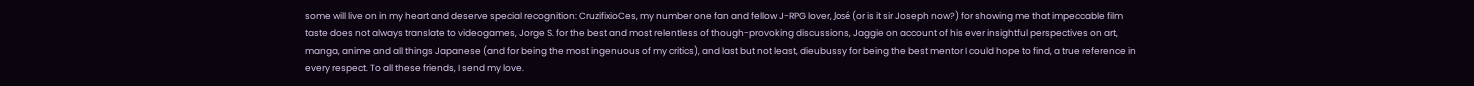some will live on in my heart and deserve special recognition: CruzifixioCes, my number one fan and fellow J-RPG lover, José (or is it sir Joseph now?) for showing me that impeccable film taste does not always translate to videogames, Jorge S. for the best and most relentless of though-provoking discussions, Jaggie on account of his ever insightful perspectives on art, manga, anime and all things Japanese (and for being the most ingenuous of my critics), and last but not least, dieubussy for being the best mentor I could hope to find, a true reference in every respect. To all these friends, I send my love.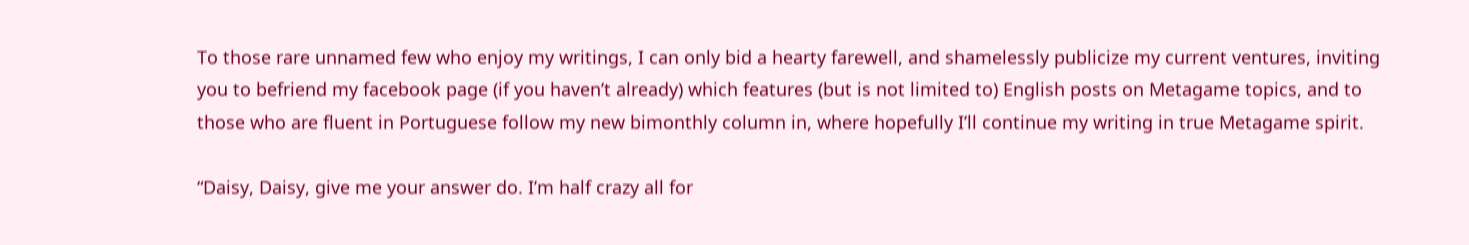To those rare unnamed few who enjoy my writings, I can only bid a hearty farewell, and shamelessly publicize my current ventures, inviting you to befriend my facebook page (if you haven’t already) which features (but is not limited to) English posts on Metagame topics, and to those who are fluent in Portuguese follow my new bimonthly column in, where hopefully I’ll continue my writing in true Metagame spirit.

“Daisy, Daisy, give me your answer do. I’m half crazy all for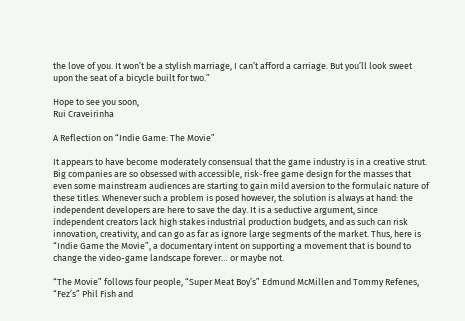the love of you. It won’t be a stylish marriage, I can’t afford a carriage. But you’ll look sweet upon the seat of a bicycle built for two.”

Hope to see you soon,
Rui Craveirinha

A Reflection on “Indie Game: The Movie”

It appears to have become moderately consensual that the game industry is in a creative strut. Big companies are so obsessed with accessible, risk-free game design for the masses that even some mainstream audiences are starting to gain mild aversion to the formulaic nature of these titles. Whenever such a problem is posed however, the solution is always at hand: the independent developers are here to save the day. It is a seductive argument, since independent creators lack high stakes industrial production budgets, and as such can risk innovation, creativity, and can go as far as ignore large segments of the market. Thus, here is “Indie Game the Movie”, a documentary intent on supporting a movement that is bound to change the video-game landscape forever… or maybe not.

“The Movie” follows four people, “Super Meat Boy’s” Edmund McMillen and Tommy Refenes, “Fez’s” Phil Fish and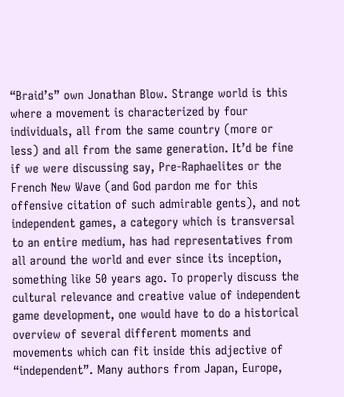“Braid’s” own Jonathan Blow. Strange world is this where a movement is characterized by four individuals, all from the same country (more or less) and all from the same generation. It’d be fine if we were discussing say, Pre-Raphaelites or the French New Wave (and God pardon me for this offensive citation of such admirable gents), and not independent games, a category which is transversal to an entire medium, has had representatives from all around the world and ever since its inception, something like 50 years ago. To properly discuss the cultural relevance and creative value of independent game development, one would have to do a historical overview of several different moments and movements which can fit inside this adjective of “independent”. Many authors from Japan, Europe,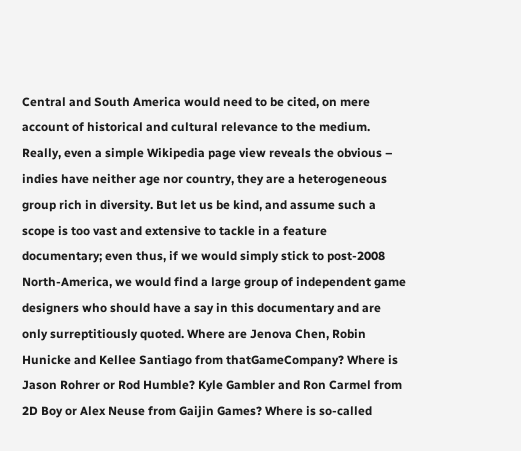Central and South America would need to be cited, on mere account of historical and cultural relevance to the medium. Really, even a simple Wikipedia page view reveals the obvious – indies have neither age nor country, they are a heterogeneous group rich in diversity. But let us be kind, and assume such a scope is too vast and extensive to tackle in a feature documentary; even thus, if we would simply stick to post-2008 North-America, we would find a large group of independent game designers who should have a say in this documentary and are only surreptitiously quoted. Where are Jenova Chen, Robin Hunicke and Kellee Santiago from thatGameCompany? Where is Jason Rohrer or Rod Humble? Kyle Gambler and Ron Carmel from 2D Boy or Alex Neuse from Gaijin Games? Where is so-called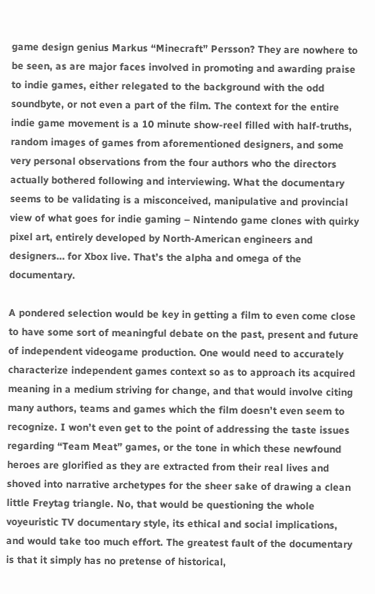game design genius Markus “Minecraft” Persson? They are nowhere to be seen, as are major faces involved in promoting and awarding praise to indie games, either relegated to the background with the odd soundbyte, or not even a part of the film. The context for the entire indie game movement is a 10 minute show-reel filled with half-truths, random images of games from aforementioned designers, and some very personal observations from the four authors who the directors actually bothered following and interviewing. What the documentary seems to be validating is a misconceived, manipulative and provincial view of what goes for indie gaming – Nintendo game clones with quirky pixel art, entirely developed by North-American engineers and designers… for Xbox live. That’s the alpha and omega of the documentary.

A pondered selection would be key in getting a film to even come close to have some sort of meaningful debate on the past, present and future of independent videogame production. One would need to accurately characterize independent games context so as to approach its acquired meaning in a medium striving for change, and that would involve citing many authors, teams and games which the film doesn’t even seem to recognize. I won’t even get to the point of addressing the taste issues regarding “Team Meat” games, or the tone in which these newfound heroes are glorified as they are extracted from their real lives and shoved into narrative archetypes for the sheer sake of drawing a clean little Freytag triangle. No, that would be questioning the whole voyeuristic TV documentary style, its ethical and social implications, and would take too much effort. The greatest fault of the documentary is that it simply has no pretense of historical,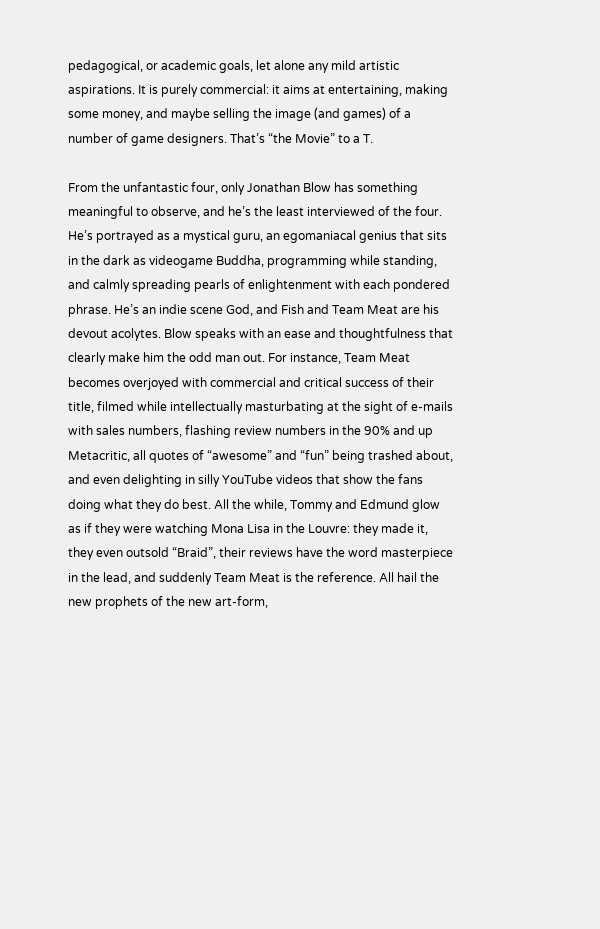pedagogical, or academic goals, let alone any mild artistic aspirations. It is purely commercial: it aims at entertaining, making some money, and maybe selling the image (and games) of a number of game designers. That’s “the Movie” to a T.

From the unfantastic four, only Jonathan Blow has something meaningful to observe, and he’s the least interviewed of the four. He’s portrayed as a mystical guru, an egomaniacal genius that sits in the dark as videogame Buddha, programming while standing, and calmly spreading pearls of enlightenment with each pondered phrase. He’s an indie scene God, and Fish and Team Meat are his devout acolytes. Blow speaks with an ease and thoughtfulness that clearly make him the odd man out. For instance, Team Meat becomes overjoyed with commercial and critical success of their title, filmed while intellectually masturbating at the sight of e-mails with sales numbers, flashing review numbers in the 90% and up Metacritic, all quotes of “awesome” and “fun” being trashed about, and even delighting in silly YouTube videos that show the fans doing what they do best. All the while, Tommy and Edmund glow as if they were watching Mona Lisa in the Louvre: they made it, they even outsold “Braid”, their reviews have the word masterpiece in the lead, and suddenly Team Meat is the reference. All hail the new prophets of the new art-form,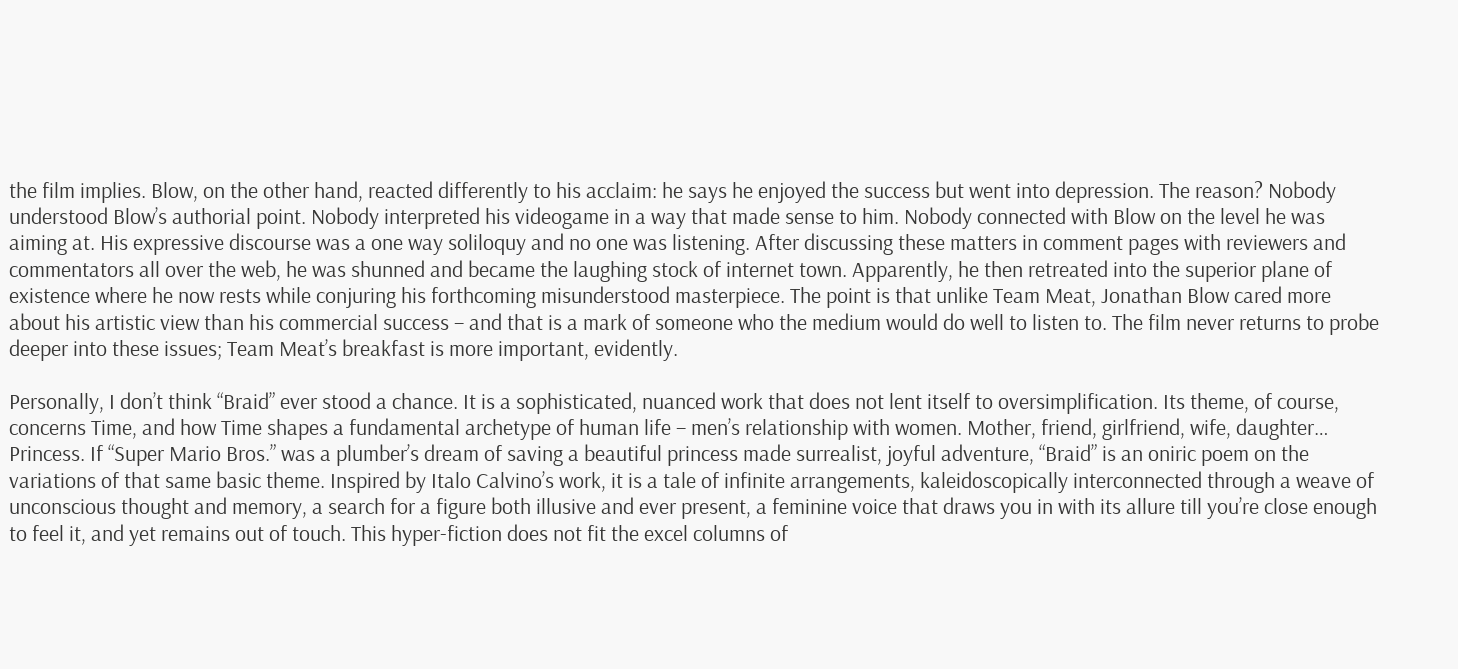the film implies. Blow, on the other hand, reacted differently to his acclaim: he says he enjoyed the success but went into depression. The reason? Nobody understood Blow’s authorial point. Nobody interpreted his videogame in a way that made sense to him. Nobody connected with Blow on the level he was aiming at. His expressive discourse was a one way soliloquy and no one was listening. After discussing these matters in comment pages with reviewers and commentators all over the web, he was shunned and became the laughing stock of internet town. Apparently, he then retreated into the superior plane of existence where he now rests while conjuring his forthcoming misunderstood masterpiece. The point is that unlike Team Meat, Jonathan Blow cared more about his artistic view than his commercial success – and that is a mark of someone who the medium would do well to listen to. The film never returns to probe deeper into these issues; Team Meat’s breakfast is more important, evidently.

Personally, I don’t think “Braid” ever stood a chance. It is a sophisticated, nuanced work that does not lent itself to oversimplification. Its theme, of course, concerns Time, and how Time shapes a fundamental archetype of human life – men’s relationship with women. Mother, friend, girlfriend, wife, daughter… Princess. If “Super Mario Bros.” was a plumber’s dream of saving a beautiful princess made surrealist, joyful adventure, “Braid” is an oniric poem on the variations of that same basic theme. Inspired by Italo Calvino’s work, it is a tale of infinite arrangements, kaleidoscopically interconnected through a weave of unconscious thought and memory, a search for a figure both illusive and ever present, a feminine voice that draws you in with its allure till you’re close enough to feel it, and yet remains out of touch. This hyper-fiction does not fit the excel columns of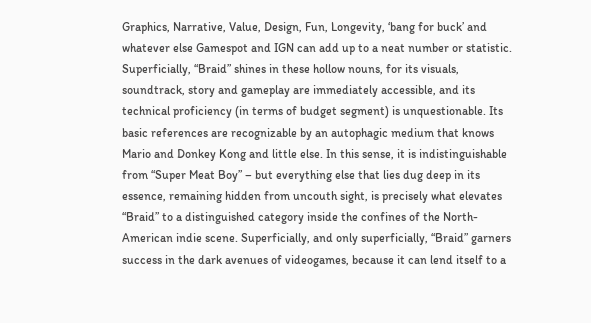Graphics, Narrative, Value, Design, Fun, Longevity, ‘bang for buck’ and whatever else Gamespot and IGN can add up to a neat number or statistic. Superficially, “Braid” shines in these hollow nouns, for its visuals, soundtrack, story and gameplay are immediately accessible, and its technical proficiency (in terms of budget segment) is unquestionable. Its basic references are recognizable by an autophagic medium that knows Mario and Donkey Kong and little else. In this sense, it is indistinguishable from “Super Meat Boy” – but everything else that lies dug deep in its essence, remaining hidden from uncouth sight, is precisely what elevates “Braid” to a distinguished category inside the confines of the North-American indie scene. Superficially, and only superficially, “Braid” garners success in the dark avenues of videogames, because it can lend itself to a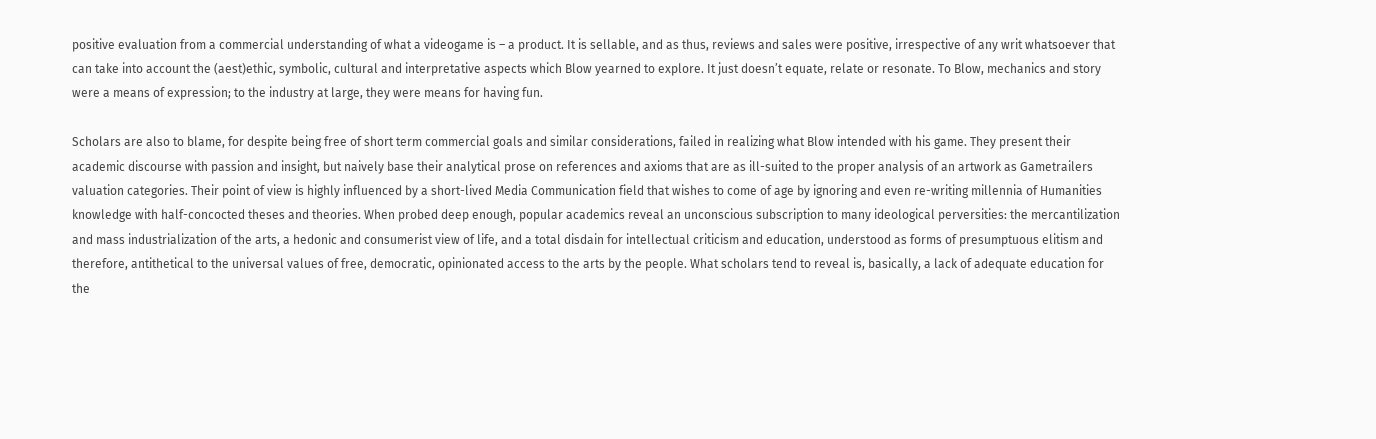positive evaluation from a commercial understanding of what a videogame is – a product. It is sellable, and as thus, reviews and sales were positive, irrespective of any writ whatsoever that can take into account the (aest)ethic, symbolic, cultural and interpretative aspects which Blow yearned to explore. It just doesn’t equate, relate or resonate. To Blow, mechanics and story were a means of expression; to the industry at large, they were means for having fun.

Scholars are also to blame, for despite being free of short term commercial goals and similar considerations, failed in realizing what Blow intended with his game. They present their academic discourse with passion and insight, but naively base their analytical prose on references and axioms that are as ill-suited to the proper analysis of an artwork as Gametrailers valuation categories. Their point of view is highly influenced by a short-lived Media Communication field that wishes to come of age by ignoring and even re-writing millennia of Humanities knowledge with half-concocted theses and theories. When probed deep enough, popular academics reveal an unconscious subscription to many ideological perversities: the mercantilization and mass industrialization of the arts, a hedonic and consumerist view of life, and a total disdain for intellectual criticism and education, understood as forms of presumptuous elitism and therefore, antithetical to the universal values of free, democratic, opinionated access to the arts by the people. What scholars tend to reveal is, basically, a lack of adequate education for the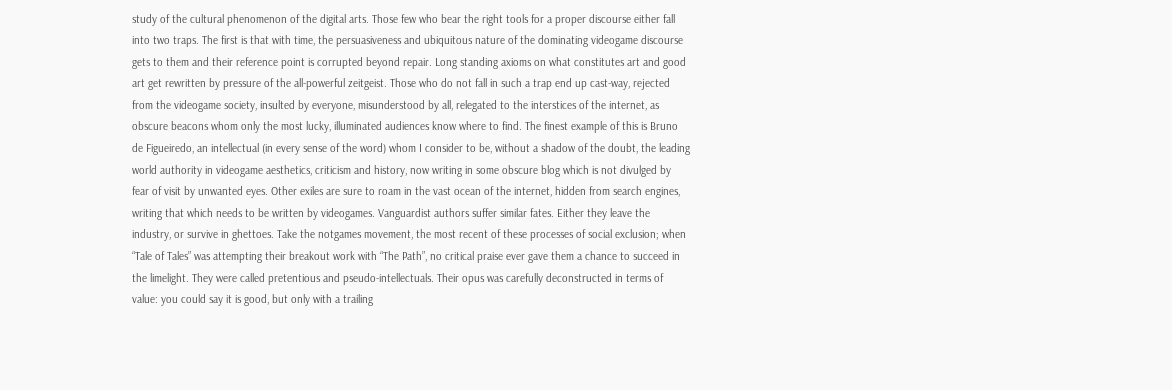study of the cultural phenomenon of the digital arts. Those few who bear the right tools for a proper discourse either fall into two traps. The first is that with time, the persuasiveness and ubiquitous nature of the dominating videogame discourse gets to them and their reference point is corrupted beyond repair. Long standing axioms on what constitutes art and good art get rewritten by pressure of the all-powerful zeitgeist. Those who do not fall in such a trap end up cast-way, rejected from the videogame society, insulted by everyone, misunderstood by all, relegated to the interstices of the internet, as obscure beacons whom only the most lucky, illuminated audiences know where to find. The finest example of this is Bruno de Figueiredo, an intellectual (in every sense of the word) whom I consider to be, without a shadow of the doubt, the leading world authority in videogame aesthetics, criticism and history, now writing in some obscure blog which is not divulged by fear of visit by unwanted eyes. Other exiles are sure to roam in the vast ocean of the internet, hidden from search engines, writing that which needs to be written by videogames. Vanguardist authors suffer similar fates. Either they leave the industry, or survive in ghettoes. Take the notgames movement, the most recent of these processes of social exclusion; when “Tale of Tales” was attempting their breakout work with “The Path”, no critical praise ever gave them a chance to succeed in the limelight. They were called pretentious and pseudo-intellectuals. Their opus was carefully deconstructed in terms of value: you could say it is good, but only with a trailing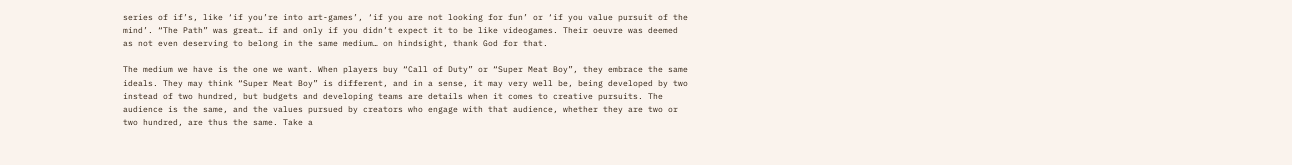series of if’s, like ‘if you’re into art-games’, ‘if you are not looking for fun’ or ‘if you value pursuit of the mind’. “The Path” was great… if and only if you didn’t expect it to be like videogames. Their oeuvre was deemed as not even deserving to belong in the same medium… on hindsight, thank God for that.

The medium we have is the one we want. When players buy “Call of Duty” or “Super Meat Boy”, they embrace the same ideals. They may think “Super Meat Boy” is different, and in a sense, it may very well be, being developed by two instead of two hundred, but budgets and developing teams are details when it comes to creative pursuits. The audience is the same, and the values pursued by creators who engage with that audience, whether they are two or two hundred, are thus the same. Take a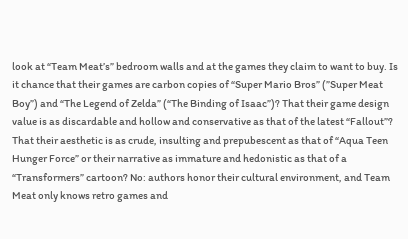look at “Team Meat’s” bedroom walls and at the games they claim to want to buy. Is it chance that their games are carbon copies of “Super Mario Bros” (”Super Meat Boy”) and “The Legend of Zelda” (“The Binding of Isaac”)? That their game design value is as discardable and hollow and conservative as that of the latest “Fallout”? That their aesthetic is as crude, insulting and prepubescent as that of “Aqua Teen Hunger Force” or their narrative as immature and hedonistic as that of a “Transformers” cartoon? No: authors honor their cultural environment, and Team Meat only knows retro games and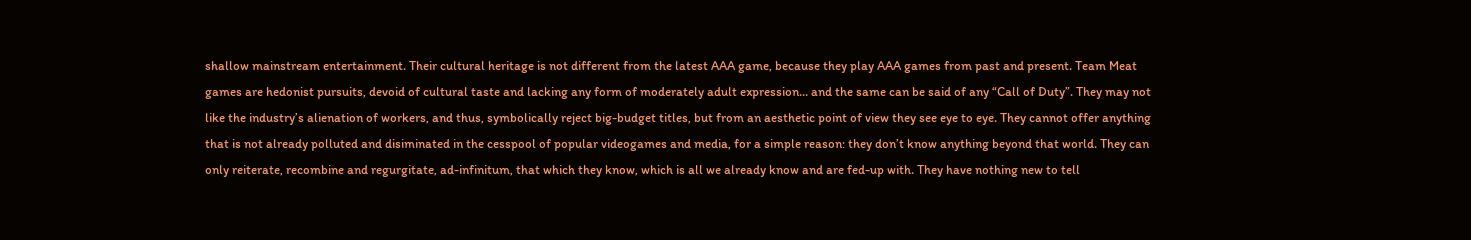shallow mainstream entertainment. Their cultural heritage is not different from the latest AAA game, because they play AAA games from past and present. Team Meat games are hedonist pursuits, devoid of cultural taste and lacking any form of moderately adult expression… and the same can be said of any “Call of Duty”. They may not like the industry’s alienation of workers, and thus, symbolically reject big-budget titles, but from an aesthetic point of view they see eye to eye. They cannot offer anything that is not already polluted and disiminated in the cesspool of popular videogames and media, for a simple reason: they don’t know anything beyond that world. They can only reiterate, recombine and regurgitate, ad-infinitum, that which they know, which is all we already know and are fed-up with. They have nothing new to tell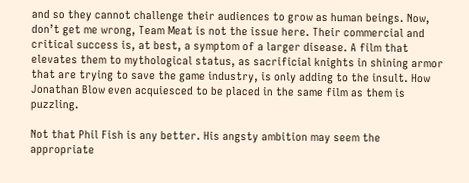and so they cannot challenge their audiences to grow as human beings. Now, don’t get me wrong, Team Meat is not the issue here. Their commercial and critical success is, at best, a symptom of a larger disease. A film that elevates them to mythological status, as sacrificial knights in shining armor that are trying to save the game industry, is only adding to the insult. How Jonathan Blow even acquiesced to be placed in the same film as them is puzzling.

Not that Phil Fish is any better. His angsty ambition may seem the appropriate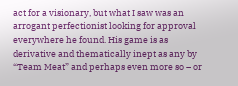act for a visionary, but what I saw was an arrogant perfectionist looking for approval everywhere he found. His game is as derivative and thematically inept as any by “Team Meat” and perhaps even more so – or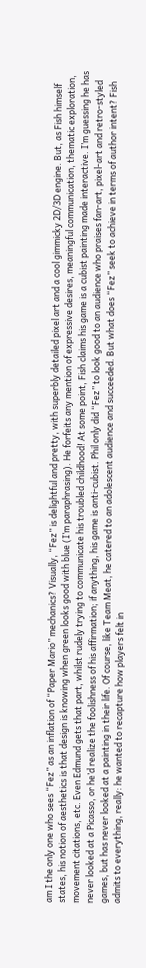am I the only one who sees “Fez” as an inflation of “Paper Mario” mechanics? Visually, “Fez” is delightful and pretty, with superbly detailed pixel art and a cool gimmicky 2D/3D engine. But, as Fish himself states, his notion of aesthetics is that design is knowing when green looks good with blue (I’m paraphrasing). He forfeits any mention of expressive desires, meaningful communication, thematic exploration, movement citations, etc. Even Edmund gets that part, whilst rudely trying to communicate his troubled childhood! At some point, Fish claims his game is a cubist painting made interactive. I’m guessing he has never looked at a Picasso, or he’d realize the foolishness of his affirmation; if anything, his game is anti-cubist. Phil only did “Fez” to look good to an audience who praises fan-art, pixel-art and retro-styled games, but has never looked at a painting in their life. Of course, like Team Meat, he catered to an adolescent audience and succeeded. But what does “Fez” seek to achieve in terms of author intent? Fish admits to everything, really: he wanted to recapture how players felt in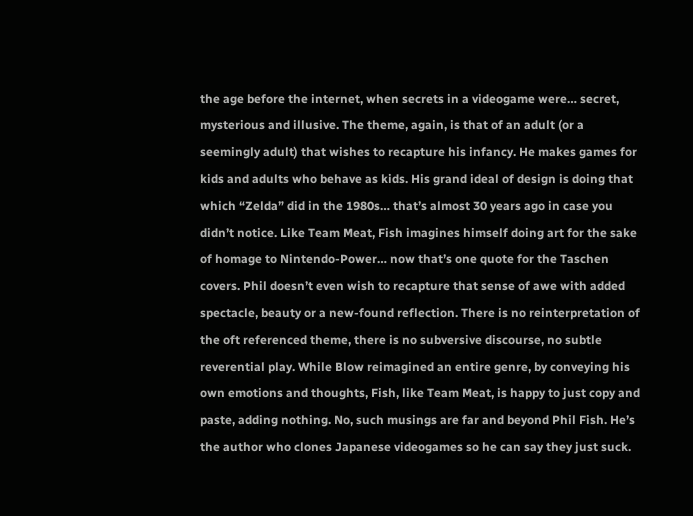the age before the internet, when secrets in a videogame were… secret, mysterious and illusive. The theme, again, is that of an adult (or a seemingly adult) that wishes to recapture his infancy. He makes games for kids and adults who behave as kids. His grand ideal of design is doing that which “Zelda” did in the 1980s… that’s almost 30 years ago in case you didn’t notice. Like Team Meat, Fish imagines himself doing art for the sake of homage to Nintendo-Power… now that’s one quote for the Taschen covers. Phil doesn’t even wish to recapture that sense of awe with added spectacle, beauty or a new-found reflection. There is no reinterpretation of the oft referenced theme, there is no subversive discourse, no subtle reverential play. While Blow reimagined an entire genre, by conveying his own emotions and thoughts, Fish, like Team Meat, is happy to just copy and paste, adding nothing. No, such musings are far and beyond Phil Fish. He’s the author who clones Japanese videogames so he can say they just suck.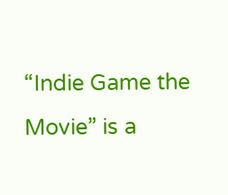“Indie Game the Movie” is a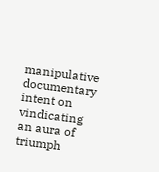manipulative documentary intent on vindicating an aura of triumph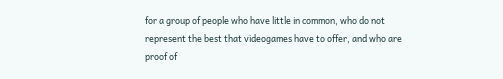for a group of people who have little in common, who do not represent the best that videogames have to offer, and who are proof of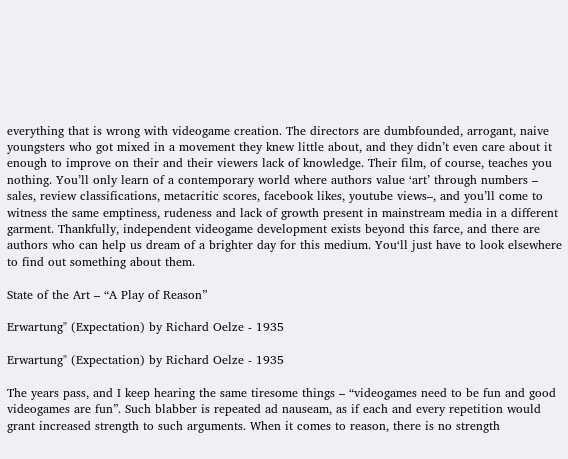everything that is wrong with videogame creation. The directors are dumbfounded, arrogant, naive youngsters who got mixed in a movement they knew little about, and they didn’t even care about it enough to improve on their and their viewers lack of knowledge. Their film, of course, teaches you nothing. You’ll only learn of a contemporary world where authors value ‘art’ through numbers – sales, review classifications, metacritic scores, facebook likes, youtube views–, and you’ll come to witness the same emptiness, rudeness and lack of growth present in mainstream media in a different garment. Thankfully, independent videogame development exists beyond this farce, and there are authors who can help us dream of a brighter day for this medium. You‘ll just have to look elsewhere to find out something about them.

State of the Art – “A Play of Reason”

Erwartung" (Expectation) by Richard Oelze - 1935

Erwartung" (Expectation) by Richard Oelze - 1935

The years pass, and I keep hearing the same tiresome things – “videogames need to be fun and good videogames are fun”. Such blabber is repeated ad nauseam, as if each and every repetition would grant increased strength to such arguments. When it comes to reason, there is no strength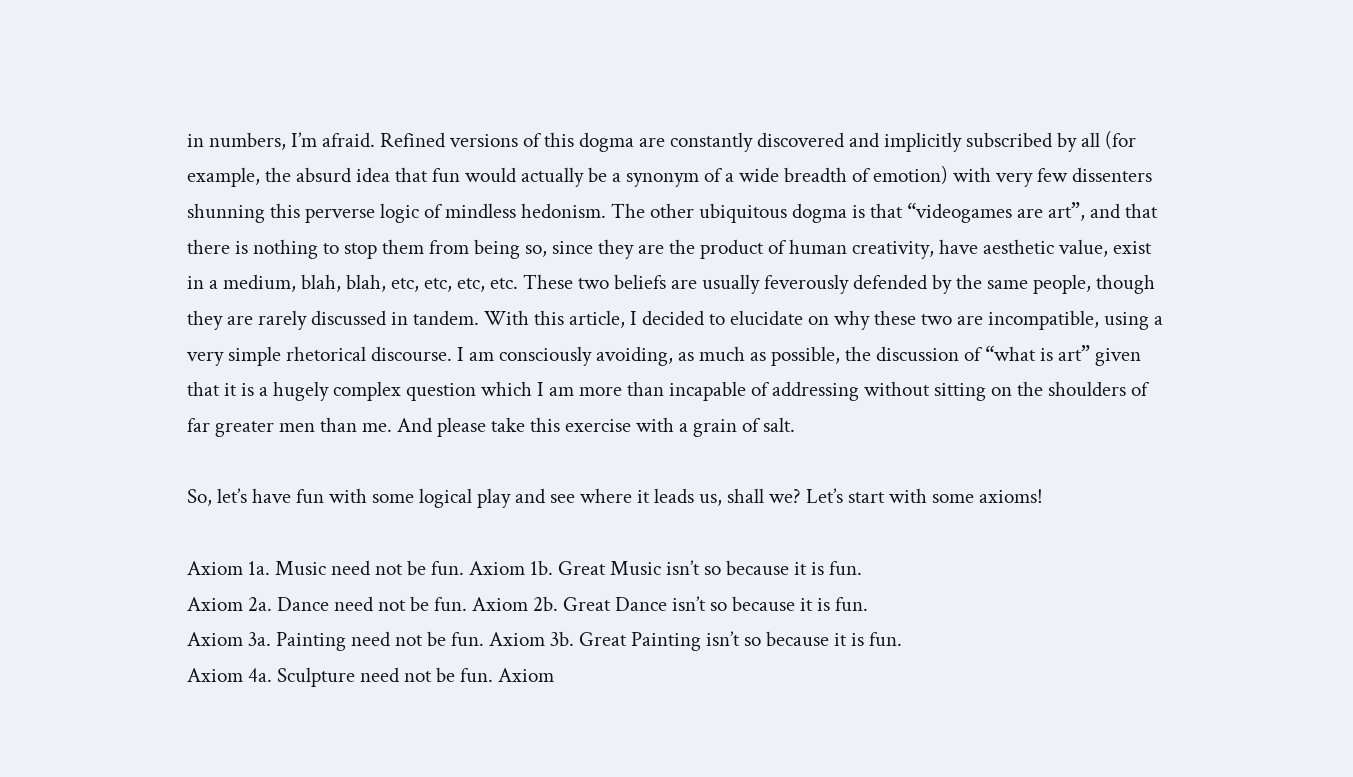in numbers, I’m afraid. Refined versions of this dogma are constantly discovered and implicitly subscribed by all (for example, the absurd idea that fun would actually be a synonym of a wide breadth of emotion) with very few dissenters shunning this perverse logic of mindless hedonism. The other ubiquitous dogma is that “videogames are art”, and that there is nothing to stop them from being so, since they are the product of human creativity, have aesthetic value, exist in a medium, blah, blah, etc, etc, etc, etc. These two beliefs are usually feverously defended by the same people, though they are rarely discussed in tandem. With this article, I decided to elucidate on why these two are incompatible, using a very simple rhetorical discourse. I am consciously avoiding, as much as possible, the discussion of “what is art” given that it is a hugely complex question which I am more than incapable of addressing without sitting on the shoulders of far greater men than me. And please take this exercise with a grain of salt.

So, let’s have fun with some logical play and see where it leads us, shall we? Let’s start with some axioms!

Axiom 1a. Music need not be fun. Axiom 1b. Great Music isn’t so because it is fun.
Axiom 2a. Dance need not be fun. Axiom 2b. Great Dance isn’t so because it is fun.
Axiom 3a. Painting need not be fun. Axiom 3b. Great Painting isn’t so because it is fun.
Axiom 4a. Sculpture need not be fun. Axiom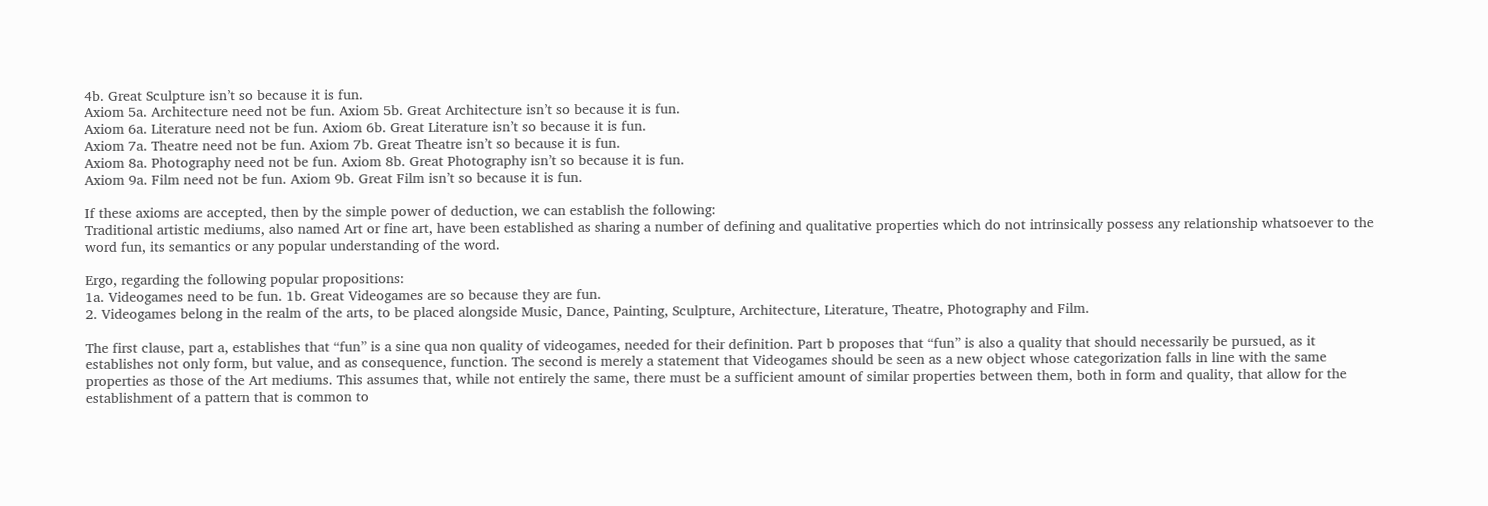4b. Great Sculpture isn’t so because it is fun.
Axiom 5a. Architecture need not be fun. Axiom 5b. Great Architecture isn’t so because it is fun.
Axiom 6a. Literature need not be fun. Axiom 6b. Great Literature isn’t so because it is fun.
Axiom 7a. Theatre need not be fun. Axiom 7b. Great Theatre isn’t so because it is fun.
Axiom 8a. Photography need not be fun. Axiom 8b. Great Photography isn’t so because it is fun.
Axiom 9a. Film need not be fun. Axiom 9b. Great Film isn’t so because it is fun.

If these axioms are accepted, then by the simple power of deduction, we can establish the following:
Traditional artistic mediums, also named Art or fine art, have been established as sharing a number of defining and qualitative properties which do not intrinsically possess any relationship whatsoever to the word fun, its semantics or any popular understanding of the word.

Ergo, regarding the following popular propositions:
1a. Videogames need to be fun. 1b. Great Videogames are so because they are fun.
2. Videogames belong in the realm of the arts, to be placed alongside Music, Dance, Painting, Sculpture, Architecture, Literature, Theatre, Photography and Film.

The first clause, part a, establishes that “fun” is a sine qua non quality of videogames, needed for their definition. Part b proposes that “fun” is also a quality that should necessarily be pursued, as it establishes not only form, but value, and as consequence, function. The second is merely a statement that Videogames should be seen as a new object whose categorization falls in line with the same properties as those of the Art mediums. This assumes that, while not entirely the same, there must be a sufficient amount of similar properties between them, both in form and quality, that allow for the establishment of a pattern that is common to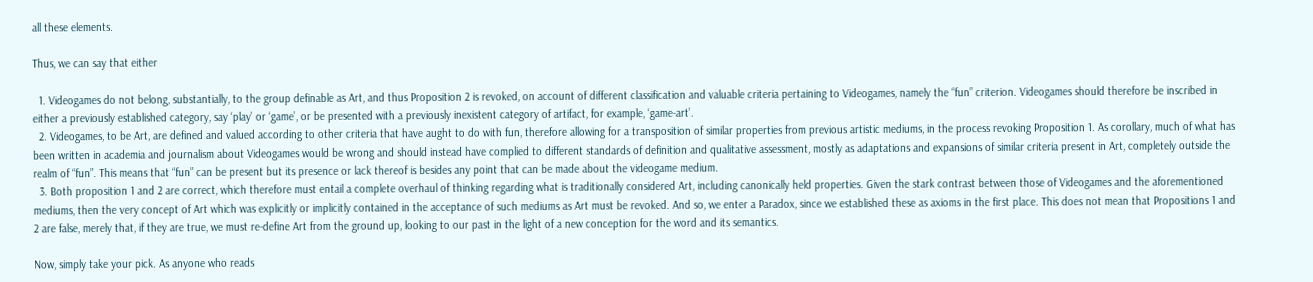all these elements.

Thus, we can say that either

  1. Videogames do not belong, substantially, to the group definable as Art, and thus Proposition 2 is revoked, on account of different classification and valuable criteria pertaining to Videogames, namely the “fun” criterion. Videogames should therefore be inscribed in either a previously established category, say ‘play’ or ‘game’, or be presented with a previously inexistent category of artifact, for example, ‘game-art’.
  2. Videogames, to be Art, are defined and valued according to other criteria that have aught to do with fun, therefore allowing for a transposition of similar properties from previous artistic mediums, in the process revoking Proposition 1. As corollary, much of what has been written in academia and journalism about Videogames would be wrong and should instead have complied to different standards of definition and qualitative assessment, mostly as adaptations and expansions of similar criteria present in Art, completely outside the realm of “fun”. This means that “fun” can be present but its presence or lack thereof is besides any point that can be made about the videogame medium.
  3. Both proposition 1 and 2 are correct, which therefore must entail a complete overhaul of thinking regarding what is traditionally considered Art, including canonically held properties. Given the stark contrast between those of Videogames and the aforementioned mediums, then the very concept of Art which was explicitly or implicitly contained in the acceptance of such mediums as Art must be revoked. And so, we enter a Paradox, since we established these as axioms in the first place. This does not mean that Propositions 1 and 2 are false, merely that, if they are true, we must re-define Art from the ground up, looking to our past in the light of a new conception for the word and its semantics.

Now, simply take your pick. As anyone who reads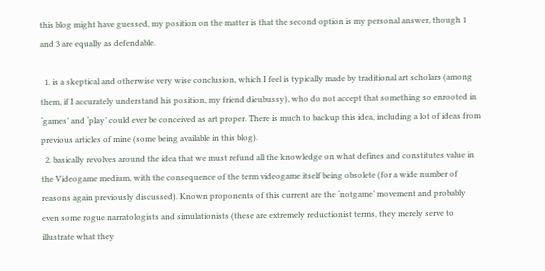this blog might have guessed, my position on the matter is that the second option is my personal answer, though 1 and 3 are equally as defendable.

  1. is a skeptical and otherwise very wise conclusion, which I feel is typically made by traditional art scholars (among them, if I accurately understand his position, my friend dieubussy), who do not accept that something so enrooted in ‘games’ and ‘play’ could ever be conceived as art proper. There is much to backup this idea, including a lot of ideas from previous articles of mine (some being available in this blog).
  2. basically revolves around the idea that we must refund all the knowledge on what defines and constitutes value in the Videogame medium, with the consequence of the term videogame itself being obsolete (for a wide number of reasons again previously discussed). Known proponents of this current are the ‘notgame’ movement and probably even some rogue narratologists and simulationists (these are extremely reductionist terms, they merely serve to illustrate what they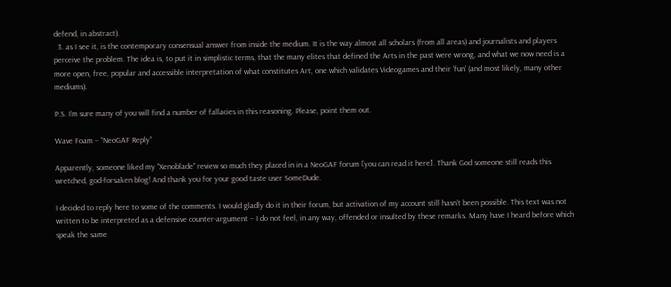defend, in abstract).
  3. as I see it, is the contemporary consensual answer from inside the medium. It is the way almost all scholars (from all areas) and journalists and players perceive the problem. The idea is, to put it in simplistic terms, that the many elites that defined the Arts in the past were wrong, and what we now need is a more open, free, popular and accessible interpretation of what constitutes Art, one which validates Videogames and their ‘fun’ (and most likely, many other mediums).

P.S. I’m sure many of you will find a number of fallacies in this reasoning. Please, point them out.

Wave Foam – “NeoGAF Reply”

Apparently, someone liked my “Xenoblade” review so much they placed in in a NeoGAF forum [you can read it here]. Thank God someone still reads this wretched, god-forsaken blog! And thank you for your good taste user SomeDude.

I decided to reply here to some of the comments. I would gladly do it in their forum, but activation of my account still hasn’t been possible. This text was not written to be interpreted as a defensive counter-argument – I do not feel, in any way, offended or insulted by these remarks. Many have I heard before which speak the same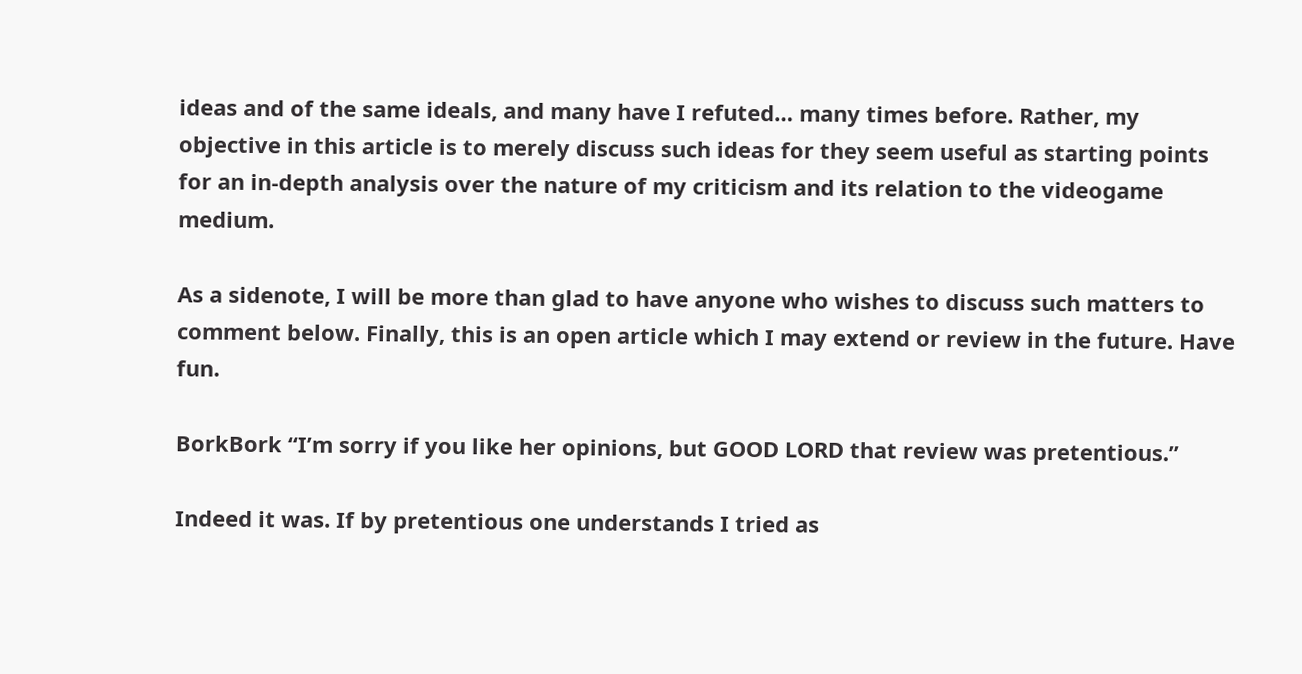ideas and of the same ideals, and many have I refuted… many times before. Rather, my objective in this article is to merely discuss such ideas for they seem useful as starting points for an in-depth analysis over the nature of my criticism and its relation to the videogame medium.

As a sidenote, I will be more than glad to have anyone who wishes to discuss such matters to comment below. Finally, this is an open article which I may extend or review in the future. Have fun.

BorkBork “I’m sorry if you like her opinions, but GOOD LORD that review was pretentious.”

Indeed it was. If by pretentious one understands I tried as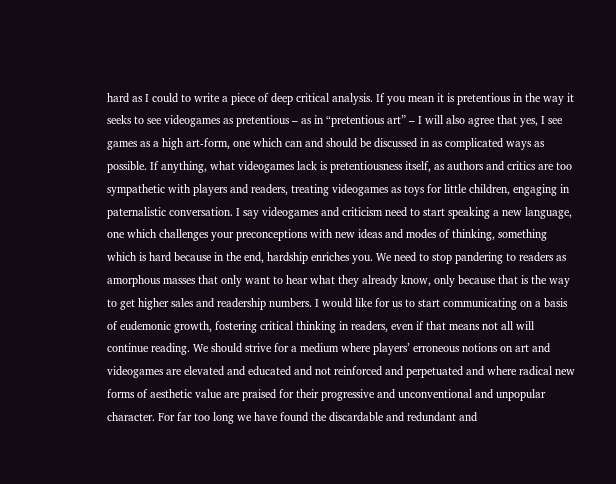hard as I could to write a piece of deep critical analysis. If you mean it is pretentious in the way it seeks to see videogames as pretentious – as in “pretentious art” – I will also agree that yes, I see games as a high art-form, one which can and should be discussed in as complicated ways as possible. If anything, what videogames lack is pretentiousness itself, as authors and critics are too sympathetic with players and readers, treating videogames as toys for little children, engaging in paternalistic conversation. I say videogames and criticism need to start speaking a new language, one which challenges your preconceptions with new ideas and modes of thinking, something which is hard because in the end, hardship enriches you. We need to stop pandering to readers as amorphous masses that only want to hear what they already know, only because that is the way to get higher sales and readership numbers. I would like for us to start communicating on a basis of eudemonic growth, fostering critical thinking in readers, even if that means not all will continue reading. We should strive for a medium where players’ erroneous notions on art and videogames are elevated and educated and not reinforced and perpetuated and where radical new forms of aesthetic value are praised for their progressive and unconventional and unpopular character. For far too long we have found the discardable and redundant and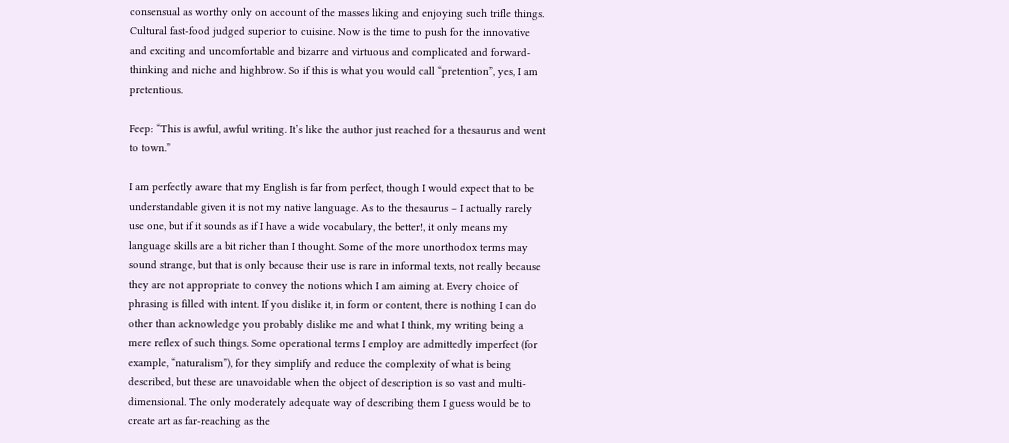consensual as worthy only on account of the masses liking and enjoying such trifle things. Cultural fast-food judged superior to cuisine. Now is the time to push for the innovative and exciting and uncomfortable and bizarre and virtuous and complicated and forward-thinking and niche and highbrow. So if this is what you would call “pretention”, yes, I am pretentious.

Feep: “This is awful, awful writing. It’s like the author just reached for a thesaurus and went to town.”

I am perfectly aware that my English is far from perfect, though I would expect that to be understandable given it is not my native language. As to the thesaurus – I actually rarely use one, but if it sounds as if I have a wide vocabulary, the better!, it only means my language skills are a bit richer than I thought. Some of the more unorthodox terms may sound strange, but that is only because their use is rare in informal texts, not really because they are not appropriate to convey the notions which I am aiming at. Every choice of phrasing is filled with intent. If you dislike it, in form or content, there is nothing I can do other than acknowledge you probably dislike me and what I think, my writing being a mere reflex of such things. Some operational terms I employ are admittedly imperfect (for example, “naturalism”), for they simplify and reduce the complexity of what is being described, but these are unavoidable when the object of description is so vast and multi-dimensional. The only moderately adequate way of describing them I guess would be to create art as far-reaching as the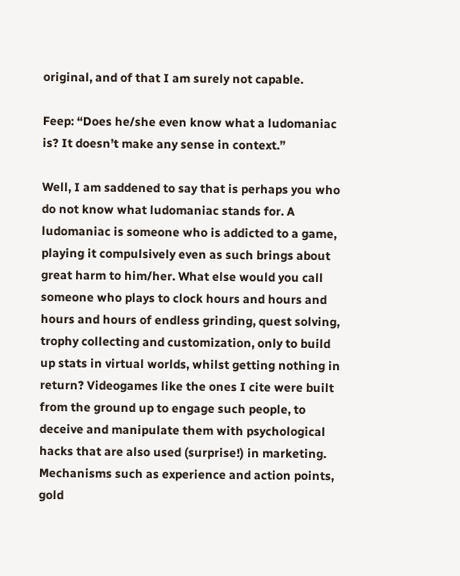original, and of that I am surely not capable.

Feep: “Does he/she even know what a ludomaniac is? It doesn’t make any sense in context.”

Well, I am saddened to say that is perhaps you who do not know what ludomaniac stands for. A ludomaniac is someone who is addicted to a game, playing it compulsively even as such brings about great harm to him/her. What else would you call someone who plays to clock hours and hours and hours and hours of endless grinding, quest solving, trophy collecting and customization, only to build up stats in virtual worlds, whilst getting nothing in return? Videogames like the ones I cite were built from the ground up to engage such people, to deceive and manipulate them with psychological hacks that are also used (surprise!) in marketing. Mechanisms such as experience and action points, gold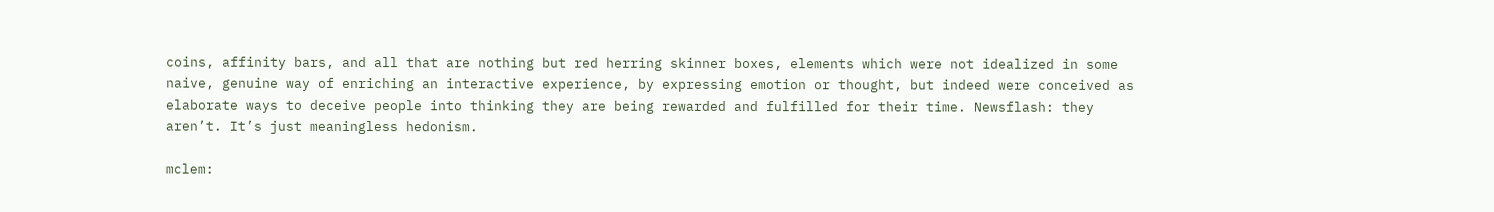coins, affinity bars, and all that are nothing but red herring skinner boxes, elements which were not idealized in some naive, genuine way of enriching an interactive experience, by expressing emotion or thought, but indeed were conceived as elaborate ways to deceive people into thinking they are being rewarded and fulfilled for their time. Newsflash: they aren’t. It’s just meaningless hedonism.

mclem: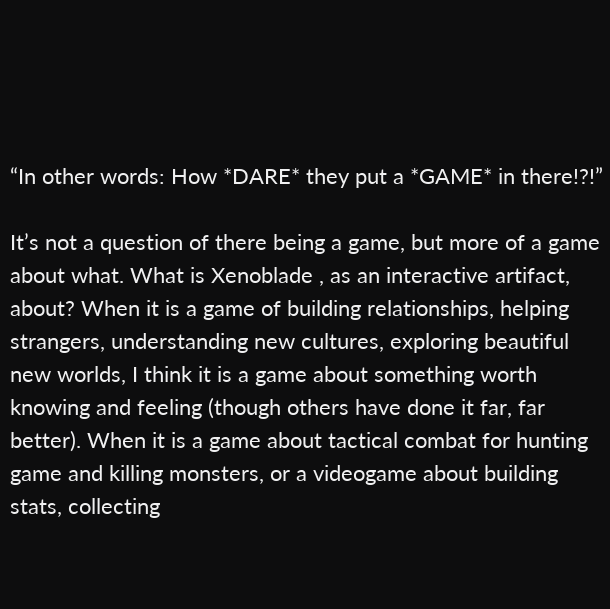“In other words: How *DARE* they put a *GAME* in there!?!”

It’s not a question of there being a game, but more of a game about what. What is Xenoblade , as an interactive artifact, about? When it is a game of building relationships, helping strangers, understanding new cultures, exploring beautiful new worlds, I think it is a game about something worth knowing and feeling (though others have done it far, far better). When it is a game about tactical combat for hunting game and killing monsters, or a videogame about building stats, collecting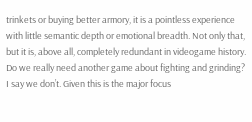trinkets or buying better armory, it is a pointless experience with little semantic depth or emotional breadth. Not only that, but it is, above all, completely redundant in videogame history. Do we really need another game about fighting and grinding? I say we don’t. Given this is the major focus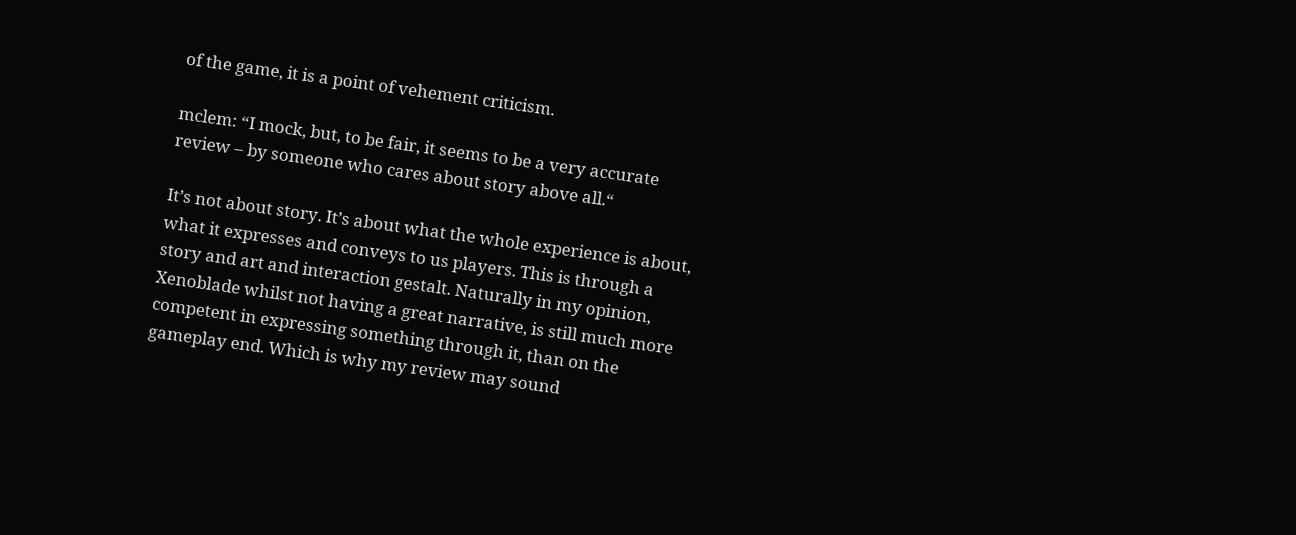of the game, it is a point of vehement criticism.

mclem: “I mock, but, to be fair, it seems to be a very accurate review – by someone who cares about story above all.“

It’s not about story. It’s about what the whole experience is about, what it expresses and conveys to us players. This is through a story and art and interaction gestalt. Naturally in my opinion, Xenoblade whilst not having a great narrative, is still much more competent in expressing something through it, than on the gameplay end. Which is why my review may sound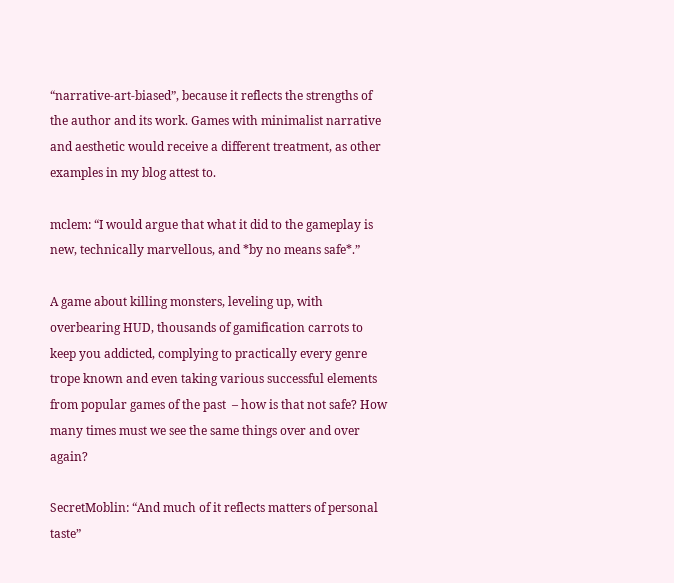“narrative-art-biased”, because it reflects the strengths of the author and its work. Games with minimalist narrative and aesthetic would receive a different treatment, as other examples in my blog attest to.

mclem: “I would argue that what it did to the gameplay is new, technically marvellous, and *by no means safe*.”

A game about killing monsters, leveling up, with overbearing HUD, thousands of gamification carrots to keep you addicted, complying to practically every genre trope known and even taking various successful elements from popular games of the past  – how is that not safe? How many times must we see the same things over and over again?

SecretMoblin: “And much of it reflects matters of personal taste”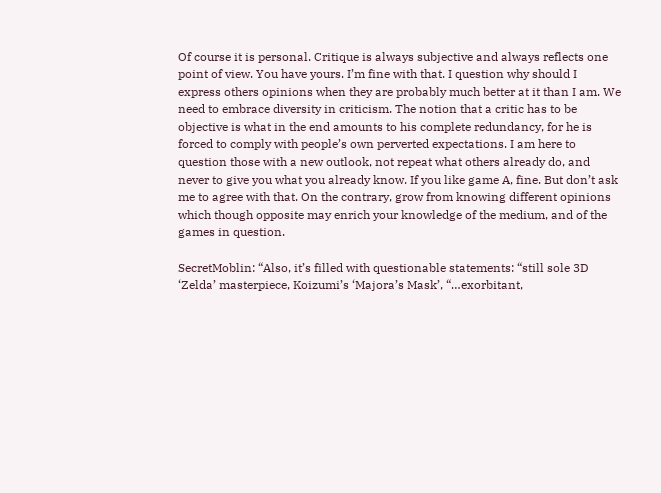Of course it is personal. Critique is always subjective and always reflects one point of view. You have yours. I’m fine with that. I question why should I express others opinions when they are probably much better at it than I am. We need to embrace diversity in criticism. The notion that a critic has to be objective is what in the end amounts to his complete redundancy, for he is forced to comply with people’s own perverted expectations. I am here to question those with a new outlook, not repeat what others already do, and never to give you what you already know. If you like game A, fine. But don’t ask me to agree with that. On the contrary, grow from knowing different opinions which though opposite may enrich your knowledge of the medium, and of the games in question.

SecretMoblin: “Also, it’s filled with questionable statements: “still sole 3D ‘Zelda’ masterpiece, Koizumi’s ‘Majora’s Mask’, “…exorbitant,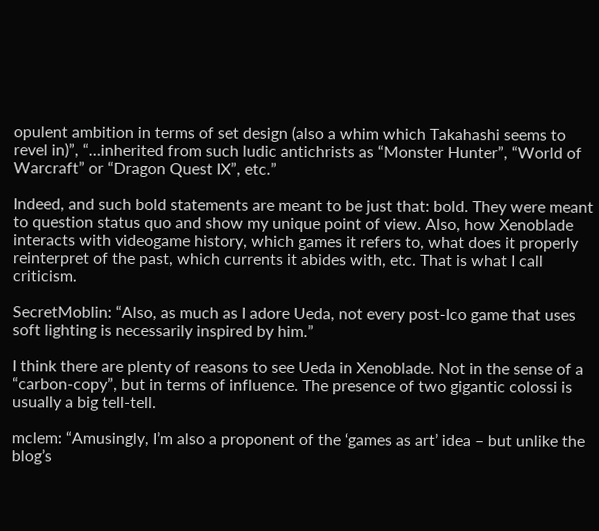opulent ambition in terms of set design (also a whim which Takahashi seems to revel in)”, “…inherited from such ludic antichrists as “Monster Hunter”, “World of Warcraft” or “Dragon Quest IX”, etc.”

Indeed, and such bold statements are meant to be just that: bold. They were meant to question status quo and show my unique point of view. Also, how Xenoblade interacts with videogame history, which games it refers to, what does it properly reinterpret of the past, which currents it abides with, etc. That is what I call criticism.

SecretMoblin: “Also, as much as I adore Ueda, not every post-Ico game that uses soft lighting is necessarily inspired by him.”

I think there are plenty of reasons to see Ueda in Xenoblade. Not in the sense of a “carbon-copy”, but in terms of influence. The presence of two gigantic colossi is usually a big tell-tell.

mclem: “Amusingly, I’m also a proponent of the ‘games as art’ idea – but unlike the blog’s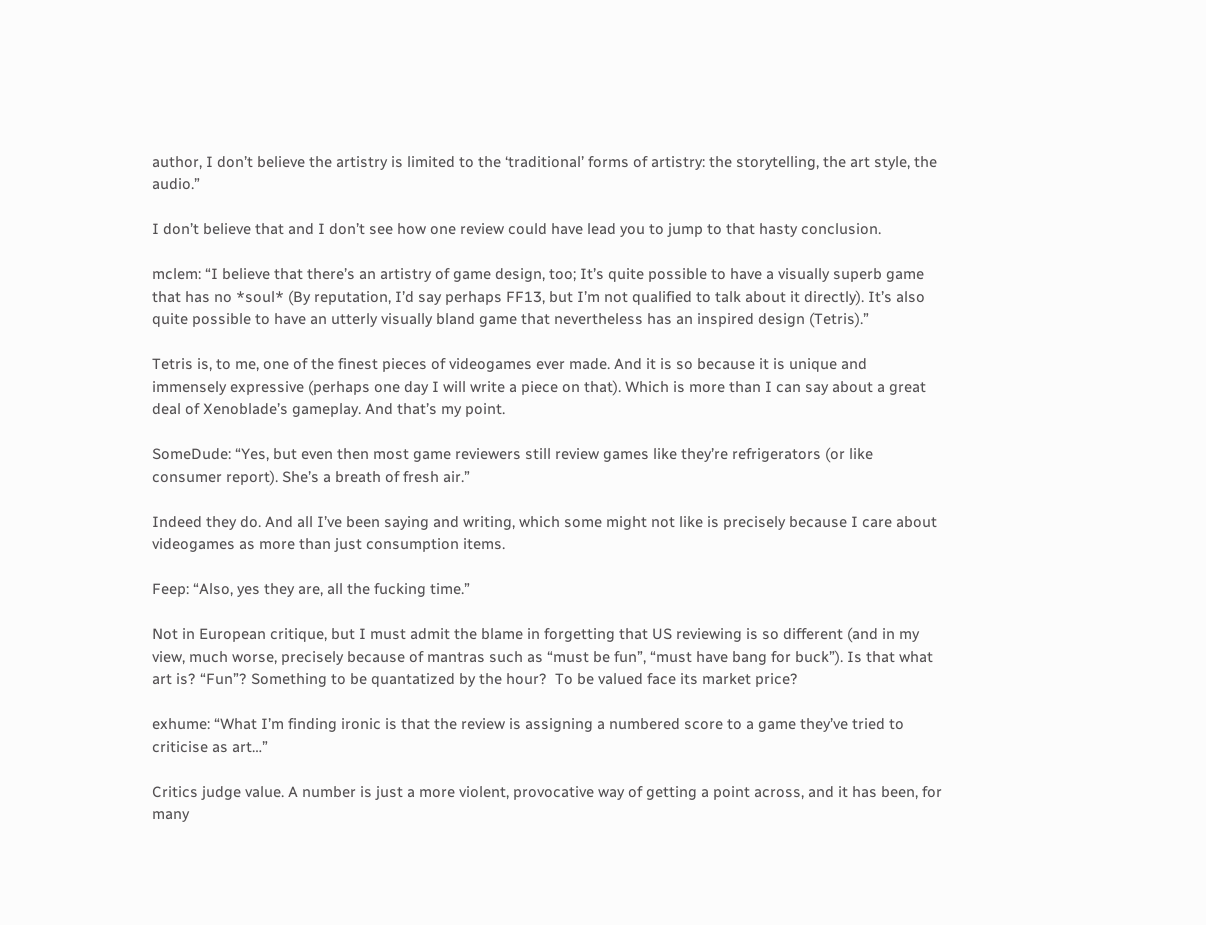author, I don’t believe the artistry is limited to the ‘traditional’ forms of artistry: the storytelling, the art style, the audio.”

I don’t believe that and I don’t see how one review could have lead you to jump to that hasty conclusion.

mclem: “I believe that there’s an artistry of game design, too; It’s quite possible to have a visually superb game that has no *soul* (By reputation, I’d say perhaps FF13, but I’m not qualified to talk about it directly). It’s also quite possible to have an utterly visually bland game that nevertheless has an inspired design (Tetris).”

Tetris is, to me, one of the finest pieces of videogames ever made. And it is so because it is unique and immensely expressive (perhaps one day I will write a piece on that). Which is more than I can say about a great deal of Xenoblade’s gameplay. And that’s my point.

SomeDude: “Yes, but even then most game reviewers still review games like they’re refrigerators (or like consumer report). She’s a breath of fresh air.”

Indeed they do. And all I’ve been saying and writing, which some might not like is precisely because I care about videogames as more than just consumption items.

Feep: “Also, yes they are, all the fucking time.”

Not in European critique, but I must admit the blame in forgetting that US reviewing is so different (and in my view, much worse, precisely because of mantras such as “must be fun”, “must have bang for buck”). Is that what art is? “Fun”? Something to be quantatized by the hour?  To be valued face its market price?

exhume: “What I’m finding ironic is that the review is assigning a numbered score to a game they’ve tried to criticise as art…”

Critics judge value. A number is just a more violent, provocative way of getting a point across, and it has been, for many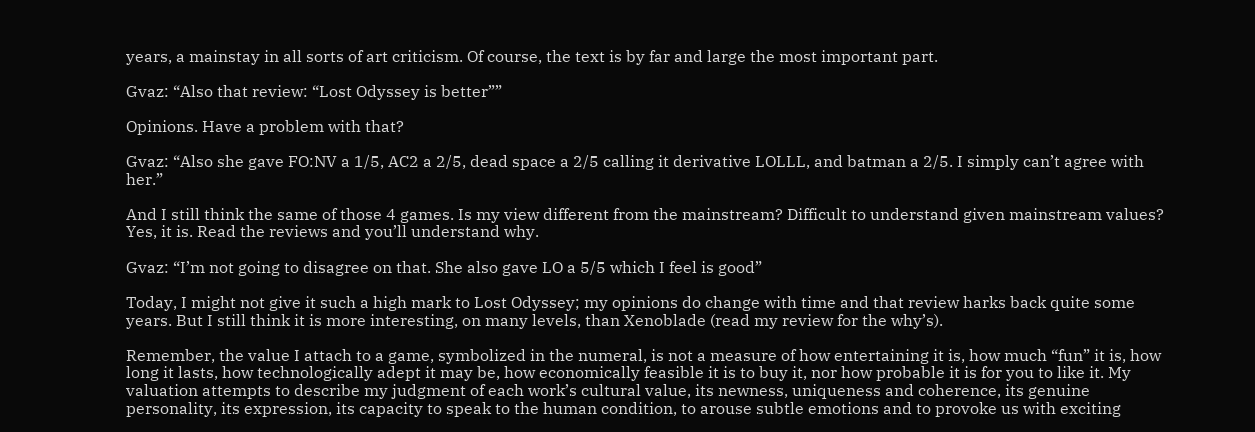years, a mainstay in all sorts of art criticism. Of course, the text is by far and large the most important part.

Gvaz: “Also that review: “Lost Odyssey is better””

Opinions. Have a problem with that?

Gvaz: “Also she gave FO:NV a 1/5, AC2 a 2/5, dead space a 2/5 calling it derivative LOLLL, and batman a 2/5. I simply can’t agree with her.”

And I still think the same of those 4 games. Is my view different from the mainstream? Difficult to understand given mainstream values? Yes, it is. Read the reviews and you’ll understand why.

Gvaz: “I’m not going to disagree on that. She also gave LO a 5/5 which I feel is good”

Today, I might not give it such a high mark to Lost Odyssey; my opinions do change with time and that review harks back quite some years. But I still think it is more interesting, on many levels, than Xenoblade (read my review for the why’s).

Remember, the value I attach to a game, symbolized in the numeral, is not a measure of how entertaining it is, how much “fun” it is, how long it lasts, how technologically adept it may be, how economically feasible it is to buy it, nor how probable it is for you to like it. My valuation attempts to describe my judgment of each work’s cultural value, its newness, uniqueness and coherence, its genuine personality, its expression, its capacity to speak to the human condition, to arouse subtle emotions and to provoke us with exciting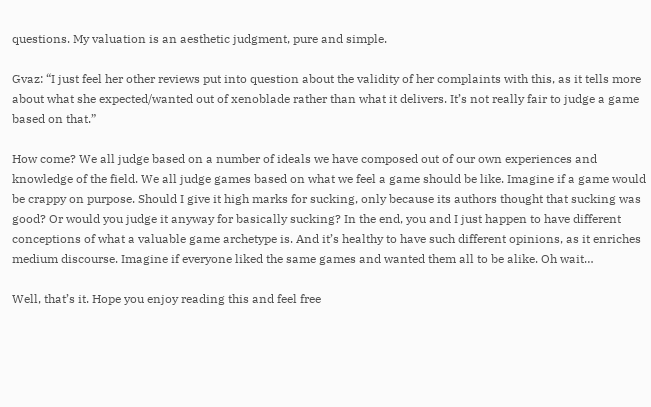questions. My valuation is an aesthetic judgment, pure and simple.

Gvaz: “I just feel her other reviews put into question about the validity of her complaints with this, as it tells more about what she expected/wanted out of xenoblade rather than what it delivers. It’s not really fair to judge a game based on that.”

How come? We all judge based on a number of ideals we have composed out of our own experiences and knowledge of the field. We all judge games based on what we feel a game should be like. Imagine if a game would be crappy on purpose. Should I give it high marks for sucking, only because its authors thought that sucking was good? Or would you judge it anyway for basically sucking? In the end, you and I just happen to have different conceptions of what a valuable game archetype is. And it’s healthy to have such different opinions, as it enriches medium discourse. Imagine if everyone liked the same games and wanted them all to be alike. Oh wait…

Well, that’s it. Hope you enjoy reading this and feel free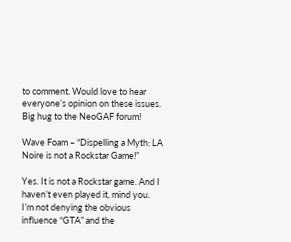to comment. Would love to hear everyone’s opinion on these issues. Big hug to the NeoGAF forum!

Wave Foam – “Dispelling a Myth: LA Noire is not a Rockstar Game!”

Yes. It is not a Rockstar game. And I haven’t even played it, mind you. I’m not denying the obvious influence “GTA” and the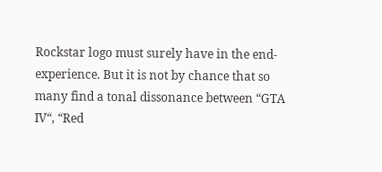Rockstar logo must surely have in the end-experience. But it is not by chance that so many find a tonal dissonance between “GTA IV“, “Red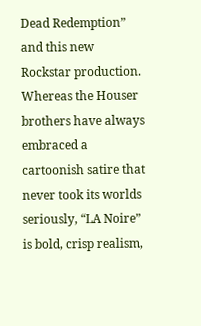Dead Redemption” and this new Rockstar production. Whereas the Houser brothers have always embraced a cartoonish satire that never took its worlds seriously, “LA Noire” is bold, crisp realism,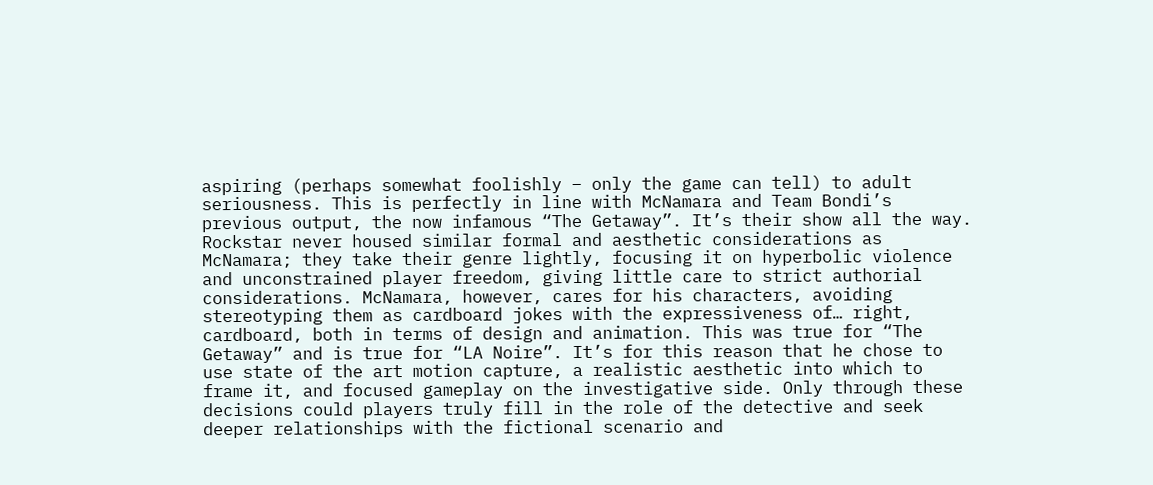aspiring (perhaps somewhat foolishly – only the game can tell) to adult seriousness. This is perfectly in line with McNamara and Team Bondi’s previous output, the now infamous “The Getaway”. It’s their show all the way. Rockstar never housed similar formal and aesthetic considerations as McNamara; they take their genre lightly, focusing it on hyperbolic violence and unconstrained player freedom, giving little care to strict authorial considerations. McNamara, however, cares for his characters, avoiding stereotyping them as cardboard jokes with the expressiveness of… right, cardboard, both in terms of design and animation. This was true for “The Getaway” and is true for “LA Noire”. It’s for this reason that he chose to use state of the art motion capture, a realistic aesthetic into which to frame it, and focused gameplay on the investigative side. Only through these decisions could players truly fill in the role of the detective and seek deeper relationships with the fictional scenario and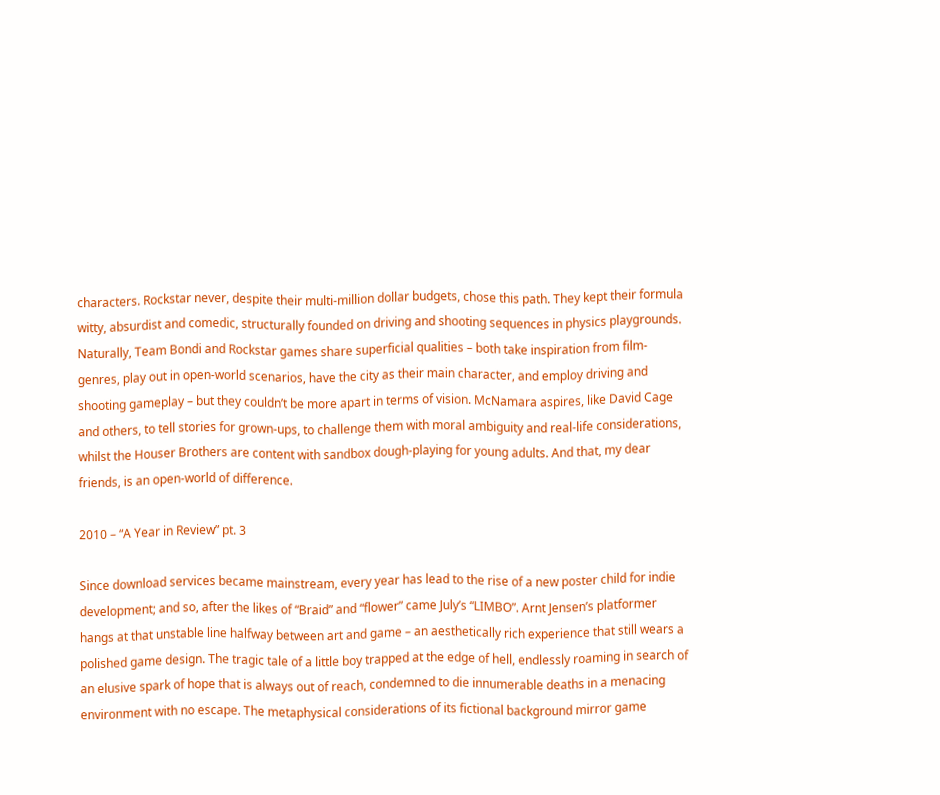characters. Rockstar never, despite their multi-million dollar budgets, chose this path. They kept their formula witty, absurdist and comedic, structurally founded on driving and shooting sequences in physics playgrounds. Naturally, Team Bondi and Rockstar games share superficial qualities – both take inspiration from film-genres, play out in open-world scenarios, have the city as their main character, and employ driving and shooting gameplay – but they couldn’t be more apart in terms of vision. McNamara aspires, like David Cage and others, to tell stories for grown-ups, to challenge them with moral ambiguity and real-life considerations, whilst the Houser Brothers are content with sandbox dough-playing for young adults. And that, my dear friends, is an open-world of difference.

2010 – “A Year in Review” pt. 3

Since download services became mainstream, every year has lead to the rise of a new poster child for indie development; and so, after the likes of “Braid” and “flower” came July’s “LIMBO”. Arnt Jensen’s platformer hangs at that unstable line halfway between art and game – an aesthetically rich experience that still wears a polished game design. The tragic tale of a little boy trapped at the edge of hell, endlessly roaming in search of an elusive spark of hope that is always out of reach, condemned to die innumerable deaths in a menacing environment with no escape. The metaphysical considerations of its fictional background mirror game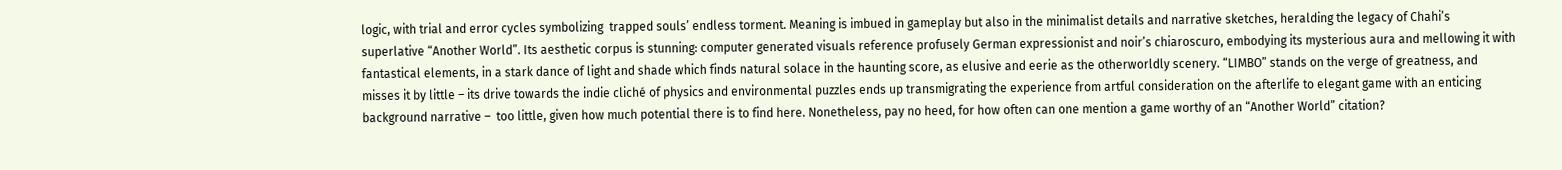logic, with trial and error cycles symbolizing  trapped souls’ endless torment. Meaning is imbued in gameplay but also in the minimalist details and narrative sketches, heralding the legacy of Chahi’s superlative “Another World”. Its aesthetic corpus is stunning: computer generated visuals reference profusely German expressionist and noir’s chiaroscuro, embodying its mysterious aura and mellowing it with fantastical elements, in a stark dance of light and shade which finds natural solace in the haunting score, as elusive and eerie as the otherworldly scenery. “LIMBO” stands on the verge of greatness, and misses it by little – its drive towards the indie cliché of physics and environmental puzzles ends up transmigrating the experience from artful consideration on the afterlife to elegant game with an enticing background narrative –  too little, given how much potential there is to find here. Nonetheless, pay no heed, for how often can one mention a game worthy of an “Another World” citation?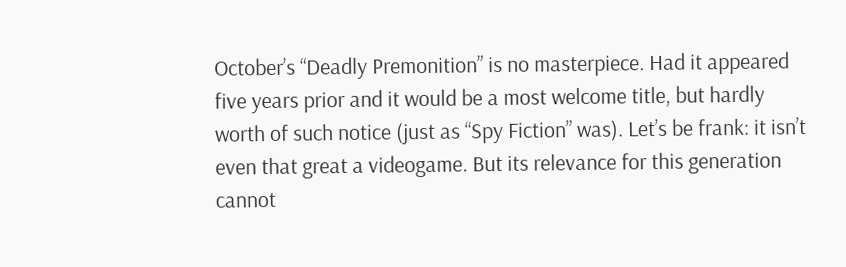October’s “Deadly Premonition” is no masterpiece. Had it appeared five years prior and it would be a most welcome title, but hardly worth of such notice (just as “Spy Fiction” was). Let’s be frank: it isn’t even that great a videogame. But its relevance for this generation cannot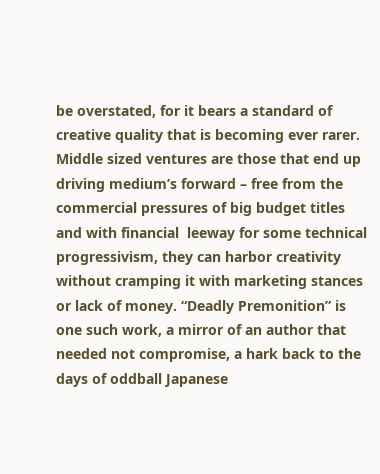be overstated, for it bears a standard of creative quality that is becoming ever rarer. Middle sized ventures are those that end up driving medium’s forward – free from the commercial pressures of big budget titles and with financial  leeway for some technical progressivism, they can harbor creativity without cramping it with marketing stances or lack of money. “Deadly Premonition” is one such work, a mirror of an author that needed not compromise, a hark back to the days of oddball Japanese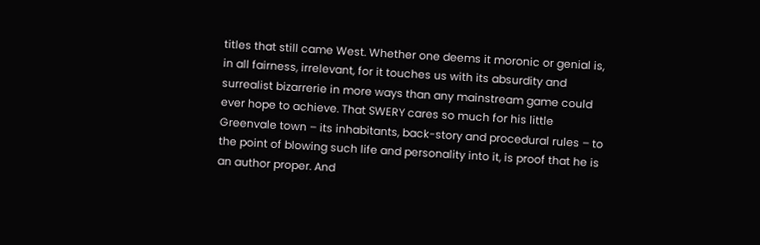titles that still came West. Whether one deems it moronic or genial is, in all fairness, irrelevant, for it touches us with its absurdity and surrealist bizarrerie in more ways than any mainstream game could ever hope to achieve. That SWERY cares so much for his little Greenvale town – its inhabitants, back-story and procedural rules – to the point of blowing such life and personality into it, is proof that he is an author proper. And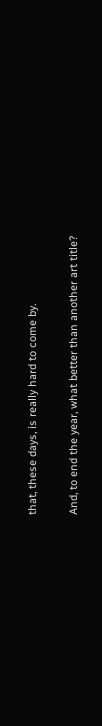that, these days, is really hard to come by.

And, to end the year, what better than another art title?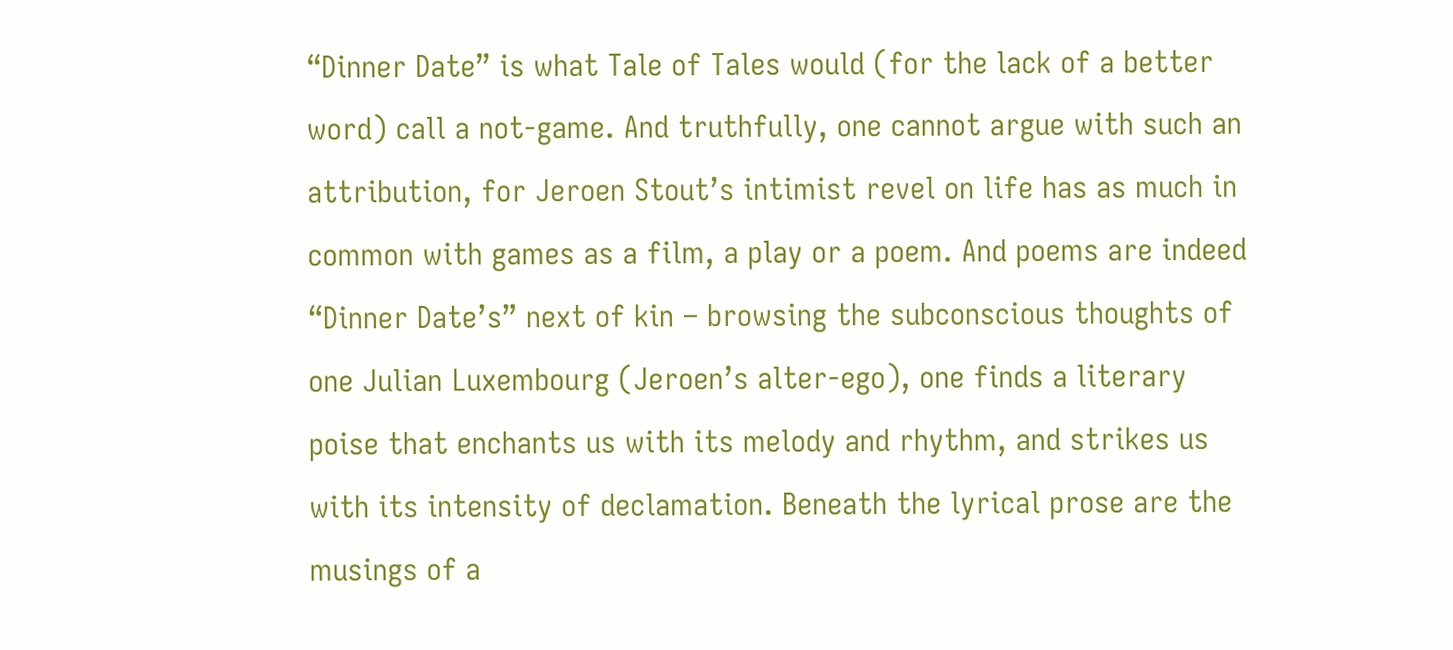“Dinner Date” is what Tale of Tales would (for the lack of a better word) call a not-game. And truthfully, one cannot argue with such an attribution, for Jeroen Stout’s intimist revel on life has as much in common with games as a film, a play or a poem. And poems are indeed “Dinner Date’s” next of kin – browsing the subconscious thoughts of one Julian Luxembourg (Jeroen’s alter-ego), one finds a literary poise that enchants us with its melody and rhythm, and strikes us with its intensity of declamation. Beneath the lyrical prose are the musings of a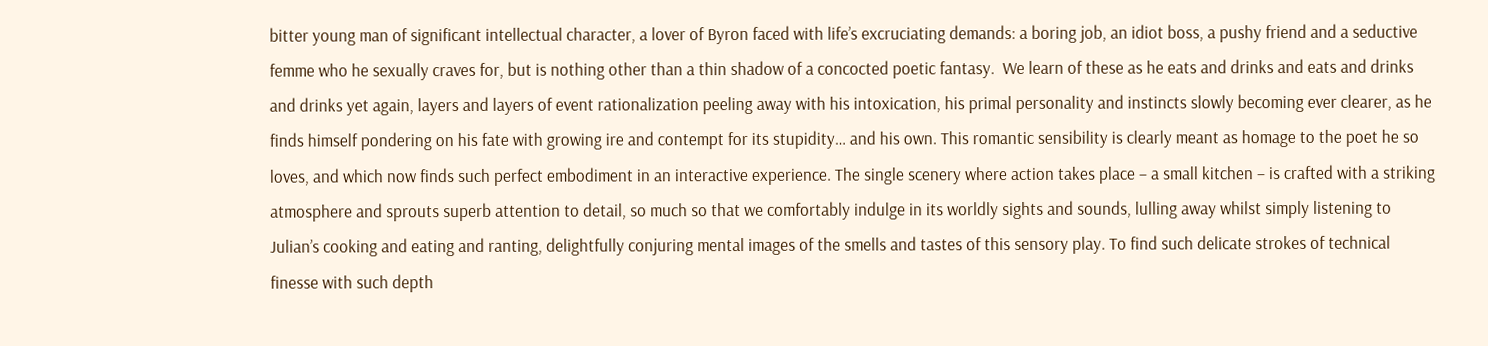bitter young man of significant intellectual character, a lover of Byron faced with life’s excruciating demands: a boring job, an idiot boss, a pushy friend and a seductive femme who he sexually craves for, but is nothing other than a thin shadow of a concocted poetic fantasy.  We learn of these as he eats and drinks and eats and drinks and drinks yet again, layers and layers of event rationalization peeling away with his intoxication, his primal personality and instincts slowly becoming ever clearer, as he finds himself pondering on his fate with growing ire and contempt for its stupidity… and his own. This romantic sensibility is clearly meant as homage to the poet he so loves, and which now finds such perfect embodiment in an interactive experience. The single scenery where action takes place – a small kitchen – is crafted with a striking atmosphere and sprouts superb attention to detail, so much so that we comfortably indulge in its worldly sights and sounds, lulling away whilst simply listening to Julian’s cooking and eating and ranting, delightfully conjuring mental images of the smells and tastes of this sensory play. To find such delicate strokes of technical finesse with such depth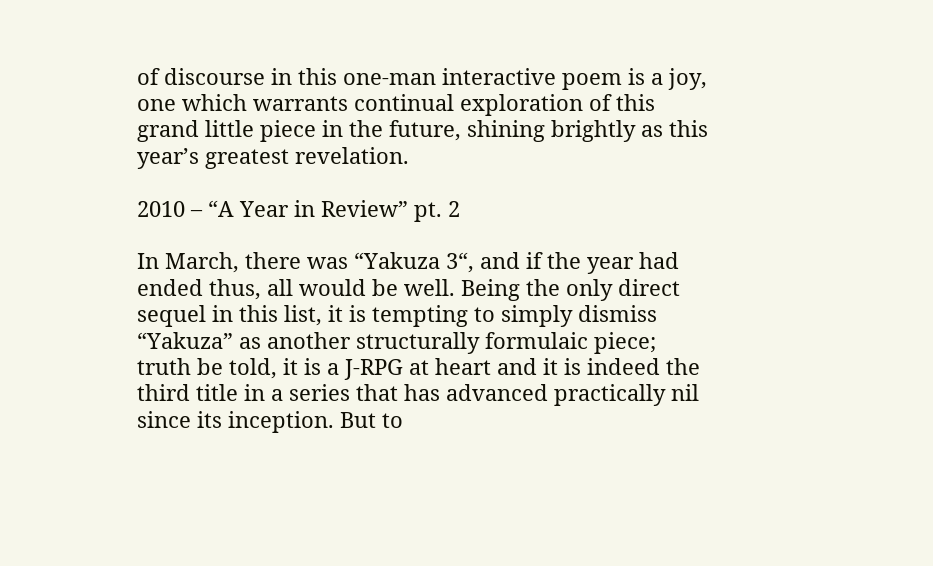of discourse in this one-man interactive poem is a joy, one which warrants continual exploration of this grand little piece in the future, shining brightly as this year’s greatest revelation.

2010 – “A Year in Review” pt. 2

In March, there was “Yakuza 3“, and if the year had ended thus, all would be well. Being the only direct sequel in this list, it is tempting to simply dismiss “Yakuza” as another structurally formulaic piece; truth be told, it is a J-RPG at heart and it is indeed the third title in a series that has advanced practically nil since its inception. But to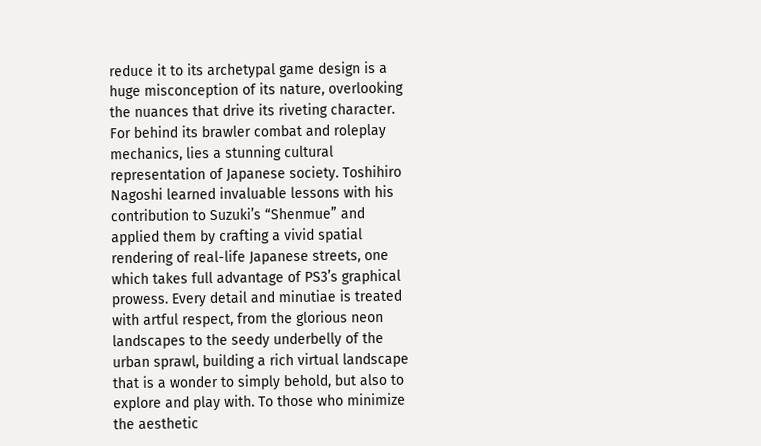reduce it to its archetypal game design is a huge misconception of its nature, overlooking the nuances that drive its riveting character. For behind its brawler combat and roleplay mechanics, lies a stunning cultural representation of Japanese society. Toshihiro Nagoshi learned invaluable lessons with his contribution to Suzuki’s “Shenmue” and applied them by crafting a vivid spatial rendering of real-life Japanese streets, one which takes full advantage of PS3’s graphical prowess. Every detail and minutiae is treated with artful respect, from the glorious neon landscapes to the seedy underbelly of the urban sprawl, building a rich virtual landscape that is a wonder to simply behold, but also to explore and play with. To those who minimize the aesthetic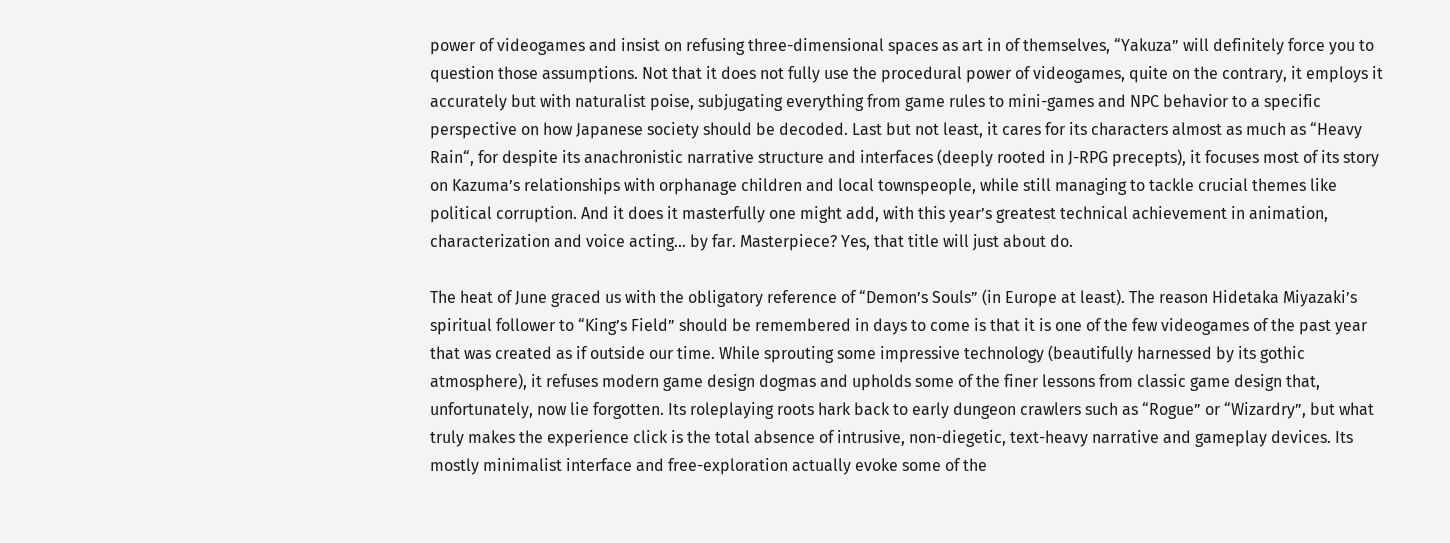power of videogames and insist on refusing three-dimensional spaces as art in of themselves, “Yakuza” will definitely force you to question those assumptions. Not that it does not fully use the procedural power of videogames, quite on the contrary, it employs it accurately but with naturalist poise, subjugating everything from game rules to mini-games and NPC behavior to a specific perspective on how Japanese society should be decoded. Last but not least, it cares for its characters almost as much as “Heavy Rain“, for despite its anachronistic narrative structure and interfaces (deeply rooted in J-RPG precepts), it focuses most of its story on Kazuma’s relationships with orphanage children and local townspeople, while still managing to tackle crucial themes like political corruption. And it does it masterfully one might add, with this year’s greatest technical achievement in animation, characterization and voice acting… by far. Masterpiece? Yes, that title will just about do.

The heat of June graced us with the obligatory reference of “Demon’s Souls” (in Europe at least). The reason Hidetaka Miyazaki’s spiritual follower to “King’s Field” should be remembered in days to come is that it is one of the few videogames of the past year that was created as if outside our time. While sprouting some impressive technology (beautifully harnessed by its gothic atmosphere), it refuses modern game design dogmas and upholds some of the finer lessons from classic game design that, unfortunately, now lie forgotten. Its roleplaying roots hark back to early dungeon crawlers such as “Rogue” or “Wizardry”, but what truly makes the experience click is the total absence of intrusive, non-diegetic, text-heavy narrative and gameplay devices. Its mostly minimalist interface and free-exploration actually evoke some of the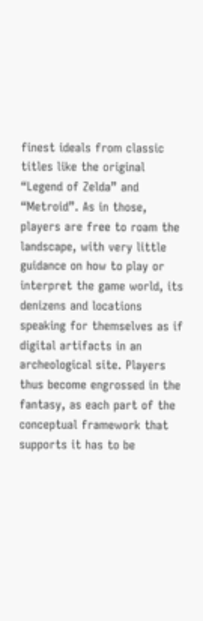finest ideals from classic titles like the original “Legend of Zelda” and “Metroid”. As in those, players are free to roam the landscape, with very little guidance on how to play or interpret the game world, its denizens and locations speaking for themselves as if digital artifacts in an archeological site. Players thus become engrossed in the fantasy, as each part of the conceptual framework that supports it has to be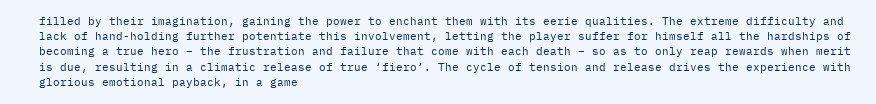filled by their imagination, gaining the power to enchant them with its eerie qualities. The extreme difficulty and lack of hand-holding further potentiate this involvement, letting the player suffer for himself all the hardships of becoming a true hero – the frustration and failure that come with each death – so as to only reap rewards when merit is due, resulting in a climatic release of true ‘fiero’. The cycle of tension and release drives the experience with glorious emotional payback, in a game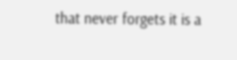that never forgets it is a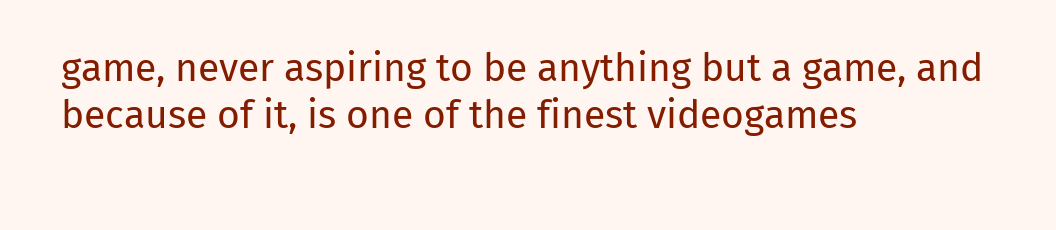game, never aspiring to be anything but a game, and because of it, is one of the finest videogames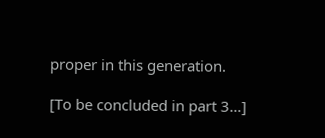proper in this generation.

[To be concluded in part 3…]